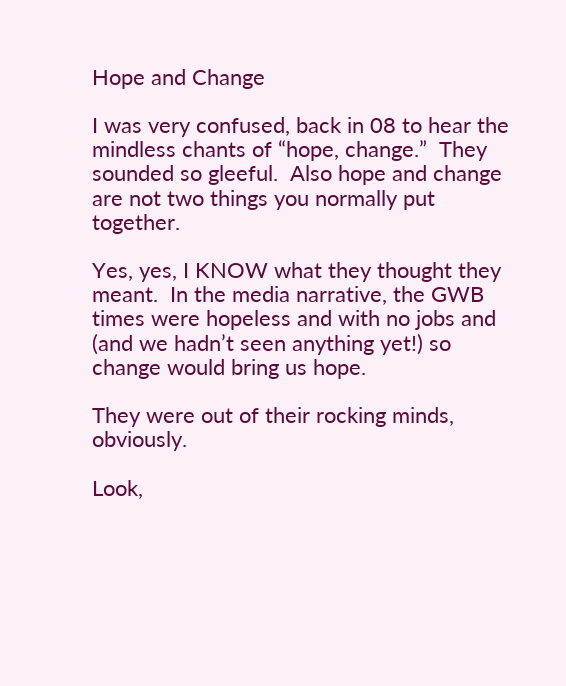Hope and Change

I was very confused, back in 08 to hear the mindless chants of “hope, change.”  They sounded so gleeful.  Also hope and change are not two things you normally put together.

Yes, yes, I KNOW what they thought they meant.  In the media narrative, the GWB times were hopeless and with no jobs and (and we hadn’t seen anything yet!) so change would bring us hope.

They were out of their rocking minds, obviously.

Look,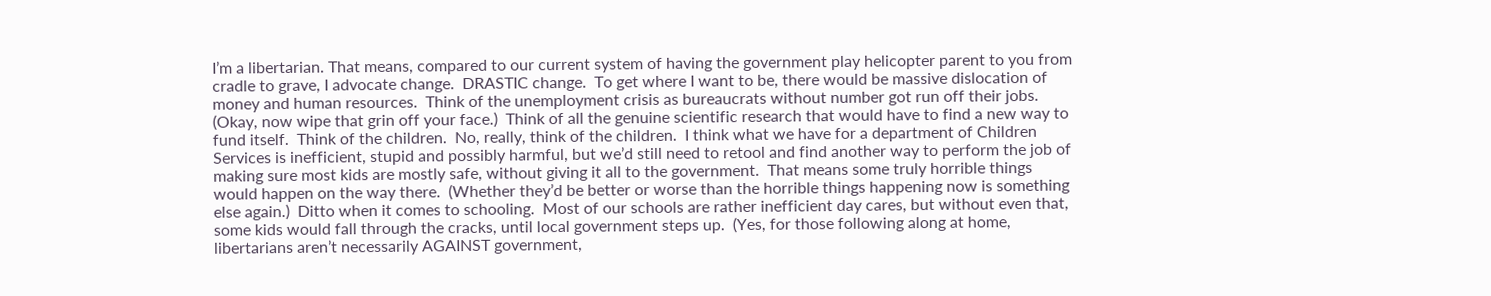I’m a libertarian. That means, compared to our current system of having the government play helicopter parent to you from cradle to grave, I advocate change.  DRASTIC change.  To get where I want to be, there would be massive dislocation of money and human resources.  Think of the unemployment crisis as bureaucrats without number got run off their jobs. (Okay, now wipe that grin off your face.)  Think of all the genuine scientific research that would have to find a new way to fund itself.  Think of the children.  No, really, think of the children.  I think what we have for a department of Children Services is inefficient, stupid and possibly harmful, but we’d still need to retool and find another way to perform the job of making sure most kids are mostly safe, without giving it all to the government.  That means some truly horrible things would happen on the way there.  (Whether they’d be better or worse than the horrible things happening now is something else again.)  Ditto when it comes to schooling.  Most of our schools are rather inefficient day cares, but without even that, some kids would fall through the cracks, until local government steps up.  (Yes, for those following along at home, libertarians aren’t necessarily AGAINST government,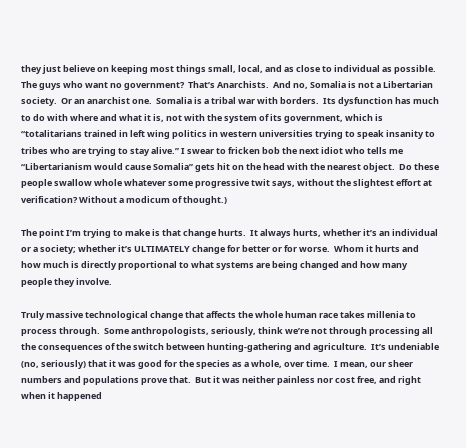they just believe on keeping most things small, local, and as close to individual as possible.  The guys who want no government?  That’s Anarchists.  And no, Somalia is not a Libertarian society.  Or an anarchist one.  Somalia is a tribal war with borders.  Its dysfunction has much to do with where and what it is, not with the system of its government, which is “totalitarians trained in left wing politics in western universities trying to speak insanity to tribes who are trying to stay alive.” I swear to fricken bob the next idiot who tells me “Libertarianism would cause Somalia” gets hit on the head with the nearest object.  Do these people swallow whole whatever some progressive twit says, without the slightest effort at verification? Without a modicum of thought.)

The point I’m trying to make is that change hurts.  It always hurts, whether it’s an individual or a society; whether it’s ULTIMATELY change for better or for worse.  Whom it hurts and how much is directly proportional to what systems are being changed and how many people they involve.

Truly massive technological change that affects the whole human race takes millenia to process through.  Some anthropologists, seriously, think we’re not through processing all the consequences of the switch between hunting-gathering and agriculture.  It’s undeniable (no, seriously) that it was good for the species as a whole, over time.  I mean, our sheer numbers and populations prove that.  But it was neither painless nor cost free, and right when it happened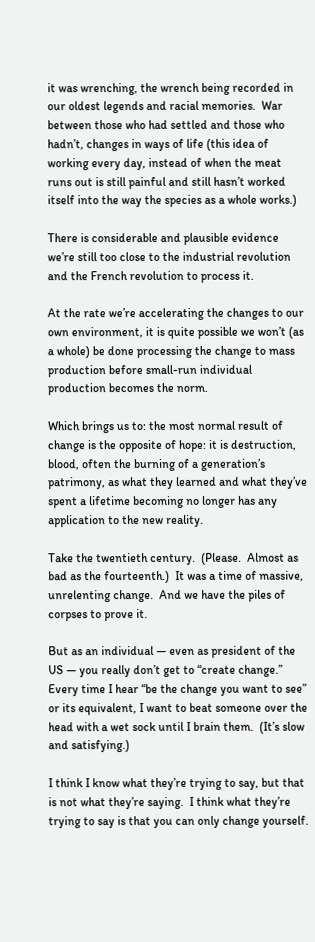it was wrenching, the wrench being recorded in our oldest legends and racial memories.  War between those who had settled and those who hadn’t, changes in ways of life (this idea of working every day, instead of when the meat runs out is still painful and still hasn’t worked itself into the way the species as a whole works.)

There is considerable and plausible evidence we’re still too close to the industrial revolution and the French revolution to process it.

At the rate we’re accelerating the changes to our own environment, it is quite possible we won’t (as a whole) be done processing the change to mass production before small-run individual production becomes the norm.

Which brings us to: the most normal result of change is the opposite of hope: it is destruction, blood, often the burning of a generation’s patrimony, as what they learned and what they’ve spent a lifetime becoming no longer has any application to the new reality.

Take the twentieth century.  (Please.  Almost as bad as the fourteenth.)  It was a time of massive, unrelenting change.  And we have the piles of corpses to prove it.

But as an individual — even as president of the US — you really don’t get to “create change.”  Every time I hear “be the change you want to see” or its equivalent, I want to beat someone over the head with a wet sock until I brain them.  (It’s slow and satisfying.)

I think I know what they’re trying to say, but that is not what they’re saying.  I think what they’re trying to say is that you can only change yourself.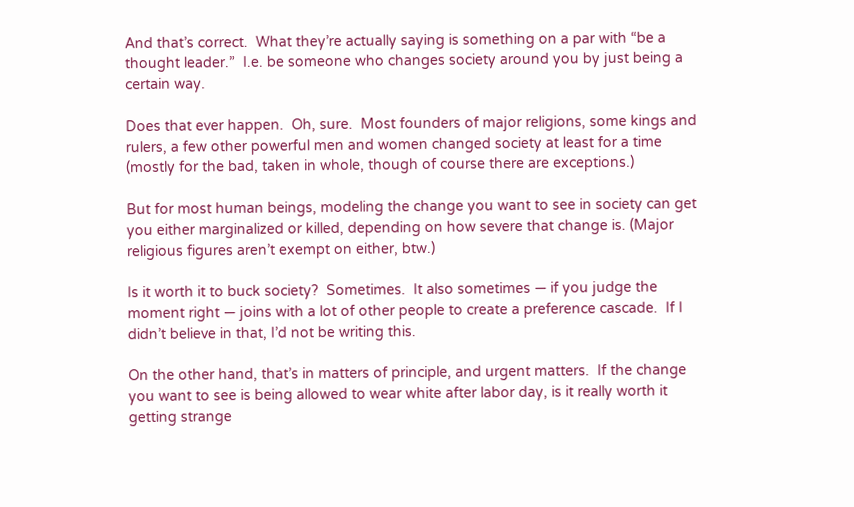And that’s correct.  What they’re actually saying is something on a par with “be a thought leader.”  I.e. be someone who changes society around you by just being a certain way.

Does that ever happen.  Oh, sure.  Most founders of major religions, some kings and rulers, a few other powerful men and women changed society at least for a time (mostly for the bad, taken in whole, though of course there are exceptions.)

But for most human beings, modeling the change you want to see in society can get you either marginalized or killed, depending on how severe that change is. (Major religious figures aren’t exempt on either, btw.)

Is it worth it to buck society?  Sometimes.  It also sometimes — if you judge the moment right — joins with a lot of other people to create a preference cascade.  If I didn’t believe in that, I’d not be writing this.

On the other hand, that’s in matters of principle, and urgent matters.  If the change you want to see is being allowed to wear white after labor day, is it really worth it getting strange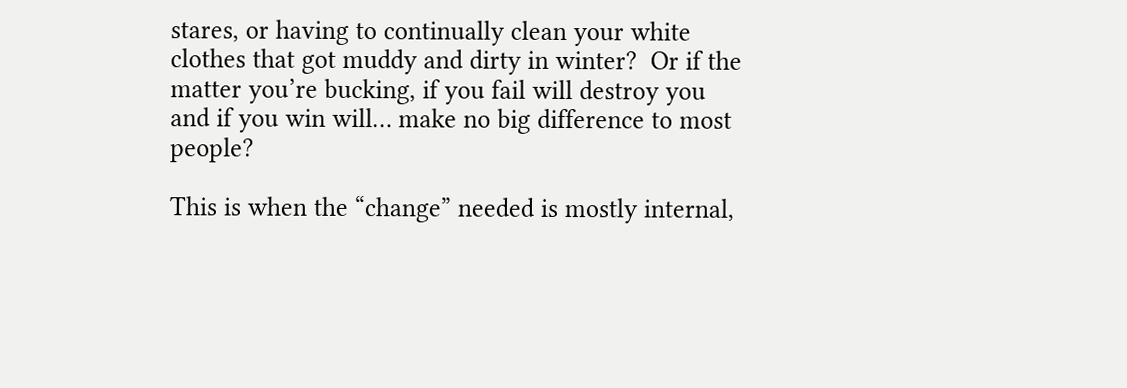stares, or having to continually clean your white clothes that got muddy and dirty in winter?  Or if the matter you’re bucking, if you fail will destroy you and if you win will… make no big difference to most people?

This is when the “change” needed is mostly internal,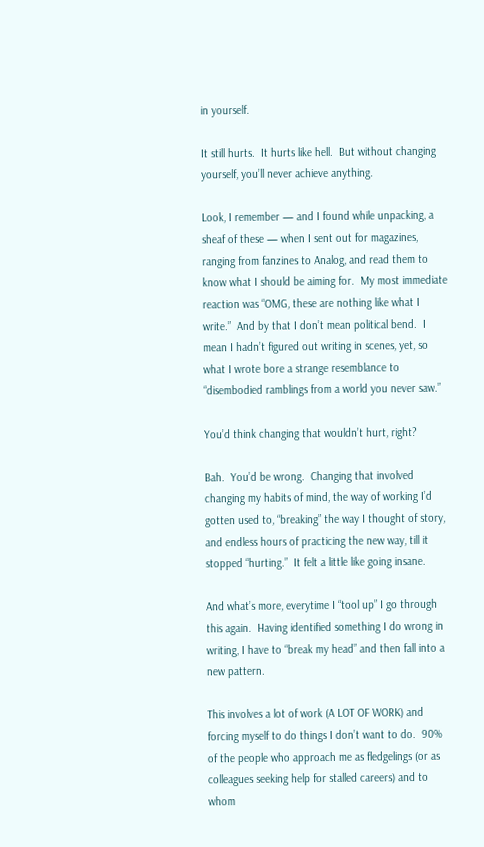in yourself.

It still hurts.  It hurts like hell.  But without changing yourself, you’ll never achieve anything.

Look, I remember — and I found while unpacking, a sheaf of these — when I sent out for magazines, ranging from fanzines to Analog, and read them to know what I should be aiming for.  My most immediate reaction was “OMG, these are nothing like what I write.”  And by that I don’t mean political bend.  I mean I hadn’t figured out writing in scenes, yet, so what I wrote bore a strange resemblance to “disembodied ramblings from a world you never saw.”

You’d think changing that wouldn’t hurt, right?

Bah.  You’d be wrong.  Changing that involved changing my habits of mind, the way of working I’d gotten used to, “breaking” the way I thought of story, and endless hours of practicing the new way, till it stopped “hurting.”  It felt a little like going insane.

And what’s more, everytime I “tool up” I go through this again.  Having identified something I do wrong in writing, I have to “break my head” and then fall into a new pattern.

This involves a lot of work (A LOT OF WORK) and forcing myself to do things I don’t want to do.  90% of the people who approach me as fledgelings (or as colleagues seeking help for stalled careers) and to whom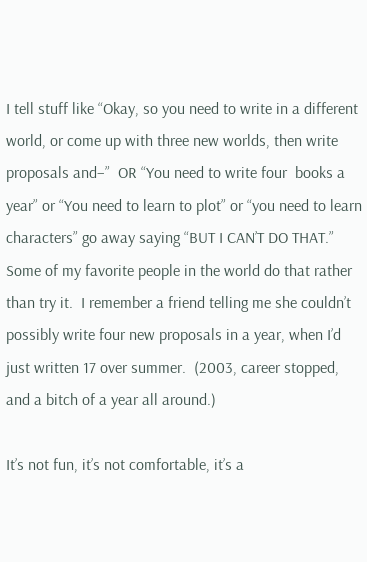I tell stuff like “Okay, so you need to write in a different world, or come up with three new worlds, then write proposals and–”  OR “You need to write four  books a year” or “You need to learn to plot” or “you need to learn characters” go away saying “BUT I CAN’T DO THAT.”  Some of my favorite people in the world do that rather than try it.  I remember a friend telling me she couldn’t possibly write four new proposals in a year, when I’d just written 17 over summer.  (2003, career stopped, and a bitch of a year all around.)

It’s not fun, it’s not comfortable, it’s a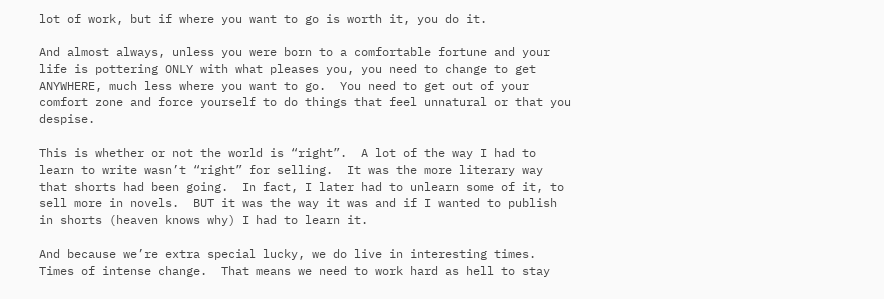lot of work, but if where you want to go is worth it, you do it.

And almost always, unless you were born to a comfortable fortune and your life is pottering ONLY with what pleases you, you need to change to get ANYWHERE, much less where you want to go.  You need to get out of your comfort zone and force yourself to do things that feel unnatural or that you despise.

This is whether or not the world is “right”.  A lot of the way I had to learn to write wasn’t “right” for selling.  It was the more literary way that shorts had been going.  In fact, I later had to unlearn some of it, to sell more in novels.  BUT it was the way it was and if I wanted to publish in shorts (heaven knows why) I had to learn it.

And because we’re extra special lucky, we do live in interesting times.  Times of intense change.  That means we need to work hard as hell to stay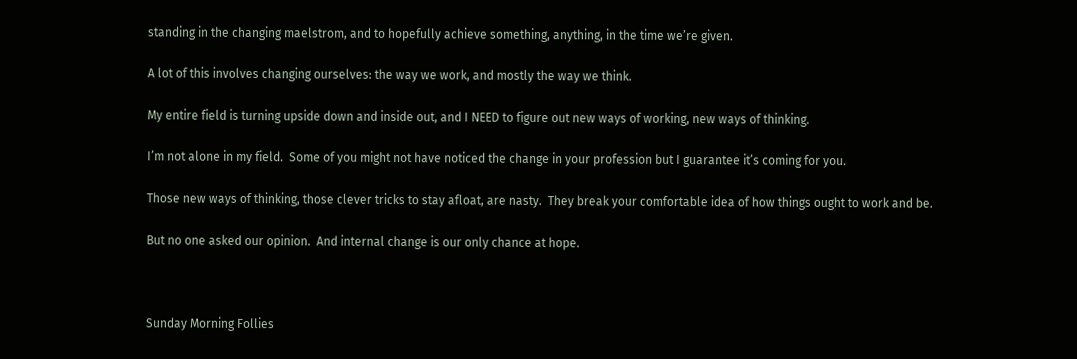standing in the changing maelstrom, and to hopefully achieve something, anything, in the time we’re given.

A lot of this involves changing ourselves: the way we work, and mostly the way we think.

My entire field is turning upside down and inside out, and I NEED to figure out new ways of working, new ways of thinking.

I’m not alone in my field.  Some of you might not have noticed the change in your profession but I guarantee it’s coming for you.

Those new ways of thinking, those clever tricks to stay afloat, are nasty.  They break your comfortable idea of how things ought to work and be.

But no one asked our opinion.  And internal change is our only chance at hope.



Sunday Morning Follies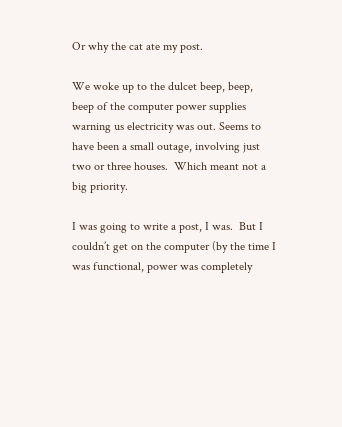Or why the cat ate my post.

We woke up to the dulcet beep, beep, beep of the computer power supplies warning us electricity was out. Seems to have been a small outage, involving just two or three houses.  Which meant not a big priority.

I was going to write a post, I was.  But I couldn’t get on the computer (by the time I was functional, power was completely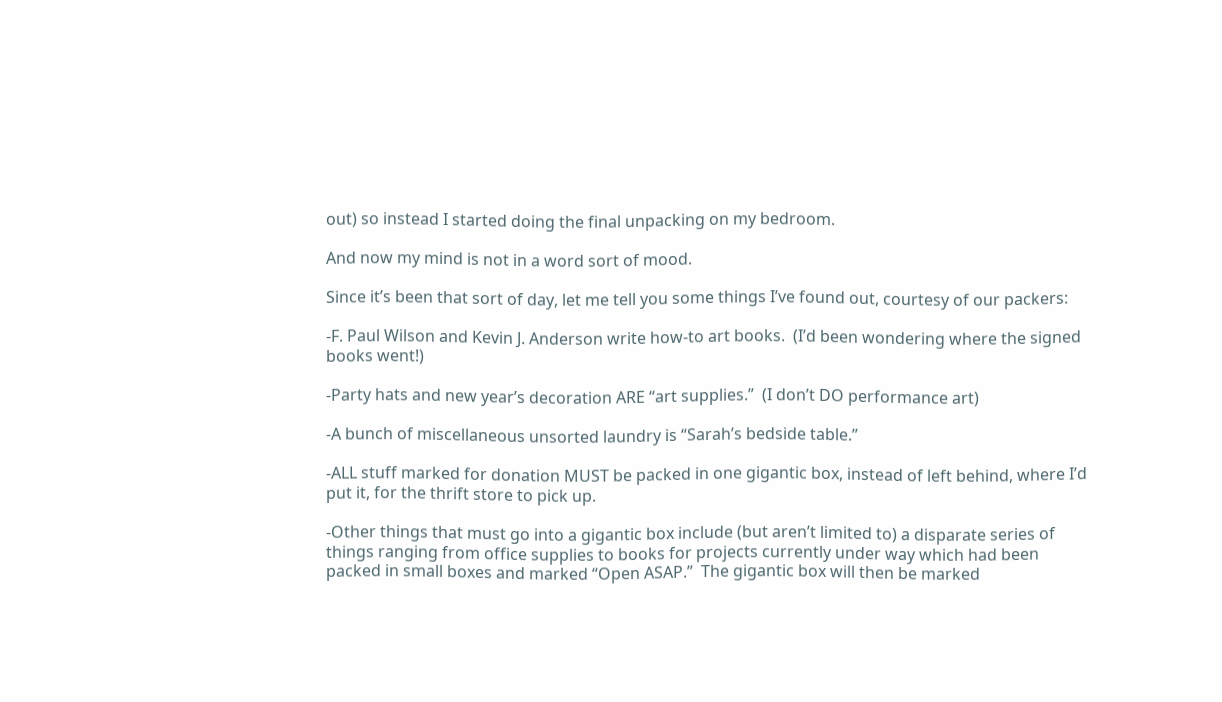out) so instead I started doing the final unpacking on my bedroom.

And now my mind is not in a word sort of mood.

Since it’s been that sort of day, let me tell you some things I’ve found out, courtesy of our packers:

-F. Paul Wilson and Kevin J. Anderson write how-to art books.  (I’d been wondering where the signed books went!)

-Party hats and new year’s decoration ARE “art supplies.”  (I don’t DO performance art)

-A bunch of miscellaneous unsorted laundry is “Sarah’s bedside table.”

-ALL stuff marked for donation MUST be packed in one gigantic box, instead of left behind, where I’d put it, for the thrift store to pick up.

-Other things that must go into a gigantic box include (but aren’t limited to) a disparate series of things ranging from office supplies to books for projects currently under way which had been packed in small boxes and marked “Open ASAP.”  The gigantic box will then be marked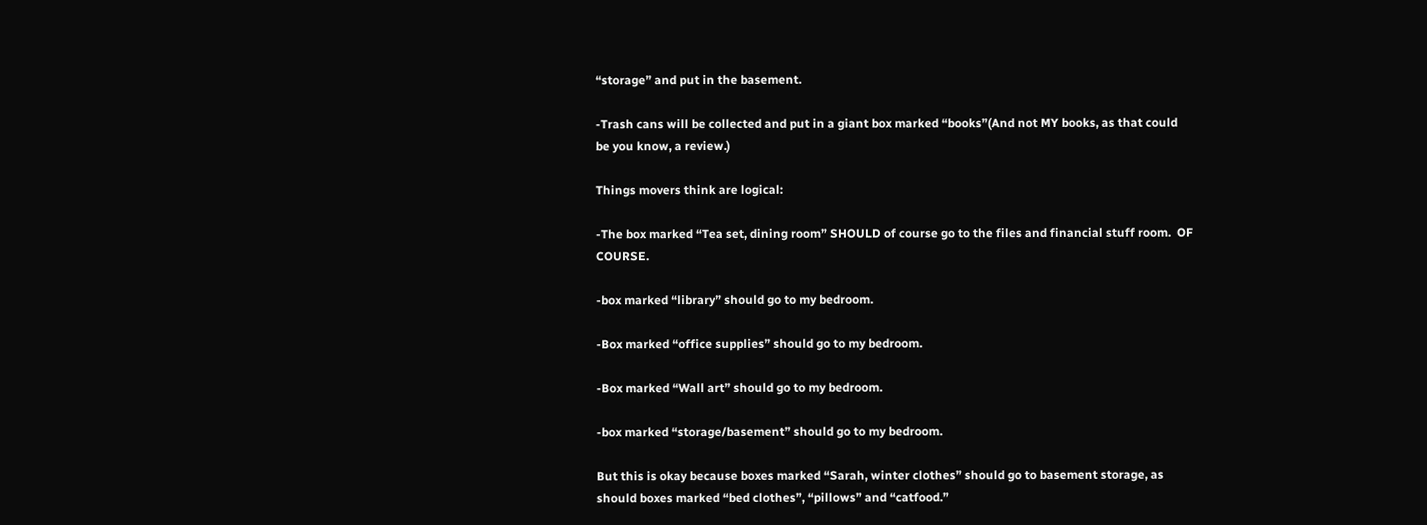“storage” and put in the basement.

-Trash cans will be collected and put in a giant box marked “books”(And not MY books, as that could be you know, a review.)

Things movers think are logical:

-The box marked “Tea set, dining room” SHOULD of course go to the files and financial stuff room.  OF COURSE.

-box marked “library” should go to my bedroom.

-Box marked “office supplies” should go to my bedroom.

-Box marked “Wall art” should go to my bedroom.

-box marked “storage/basement” should go to my bedroom.

But this is okay because boxes marked “Sarah, winter clothes” should go to basement storage, as should boxes marked “bed clothes”, “pillows” and “catfood.”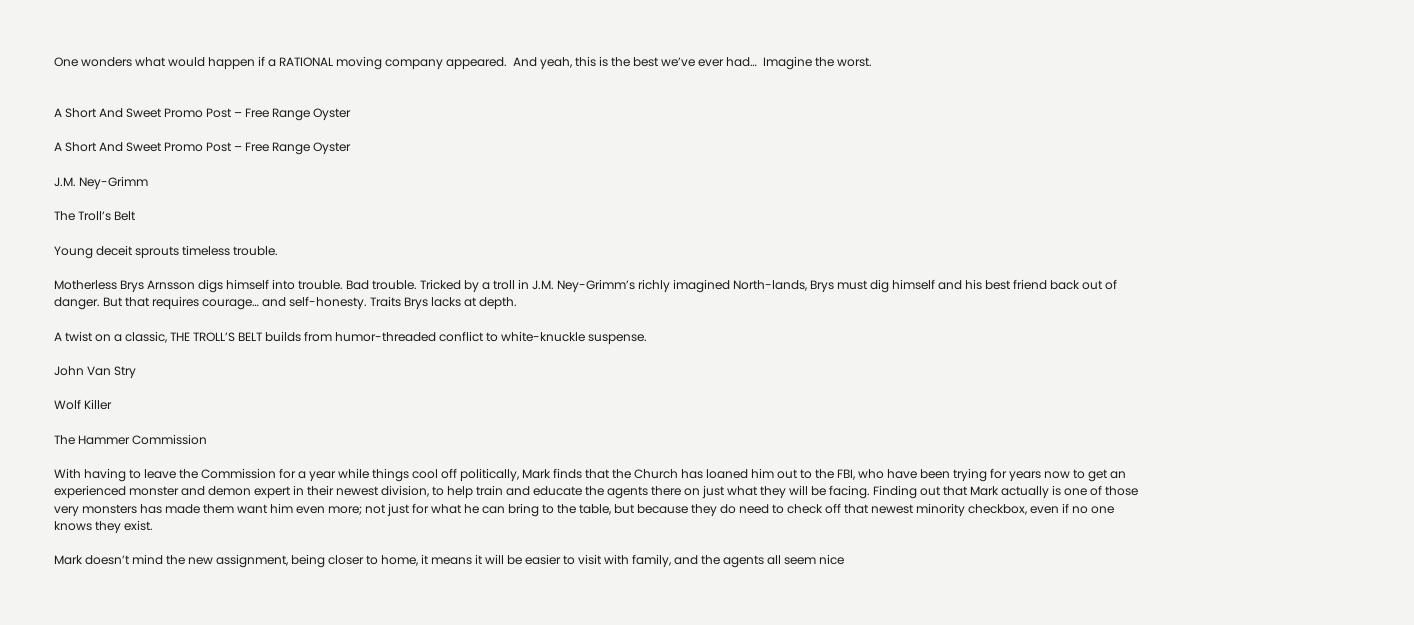One wonders what would happen if a RATIONAL moving company appeared.  And yeah, this is the best we’ve ever had…  Imagine the worst.


A Short And Sweet Promo Post – Free Range Oyster

A Short And Sweet Promo Post – Free Range Oyster

J.M. Ney-Grimm

The Troll’s Belt

Young deceit sprouts timeless trouble.

Motherless Brys Arnsson digs himself into trouble. Bad trouble. Tricked by a troll in J.M. Ney-Grimm’s richly imagined North-lands, Brys must dig himself and his best friend back out of danger. But that requires courage… and self-honesty. Traits Brys lacks at depth.

A twist on a classic, THE TROLL’S BELT builds from humor-threaded conflict to white-knuckle suspense.

John Van Stry

Wolf Killer

The Hammer Commission

With having to leave the Commission for a year while things cool off politically, Mark finds that the Church has loaned him out to the FBI, who have been trying for years now to get an experienced monster and demon expert in their newest division, to help train and educate the agents there on just what they will be facing. Finding out that Mark actually is one of those very monsters has made them want him even more; not just for what he can bring to the table, but because they do need to check off that newest minority checkbox, even if no one knows they exist.

Mark doesn’t mind the new assignment, being closer to home, it means it will be easier to visit with family, and the agents all seem nice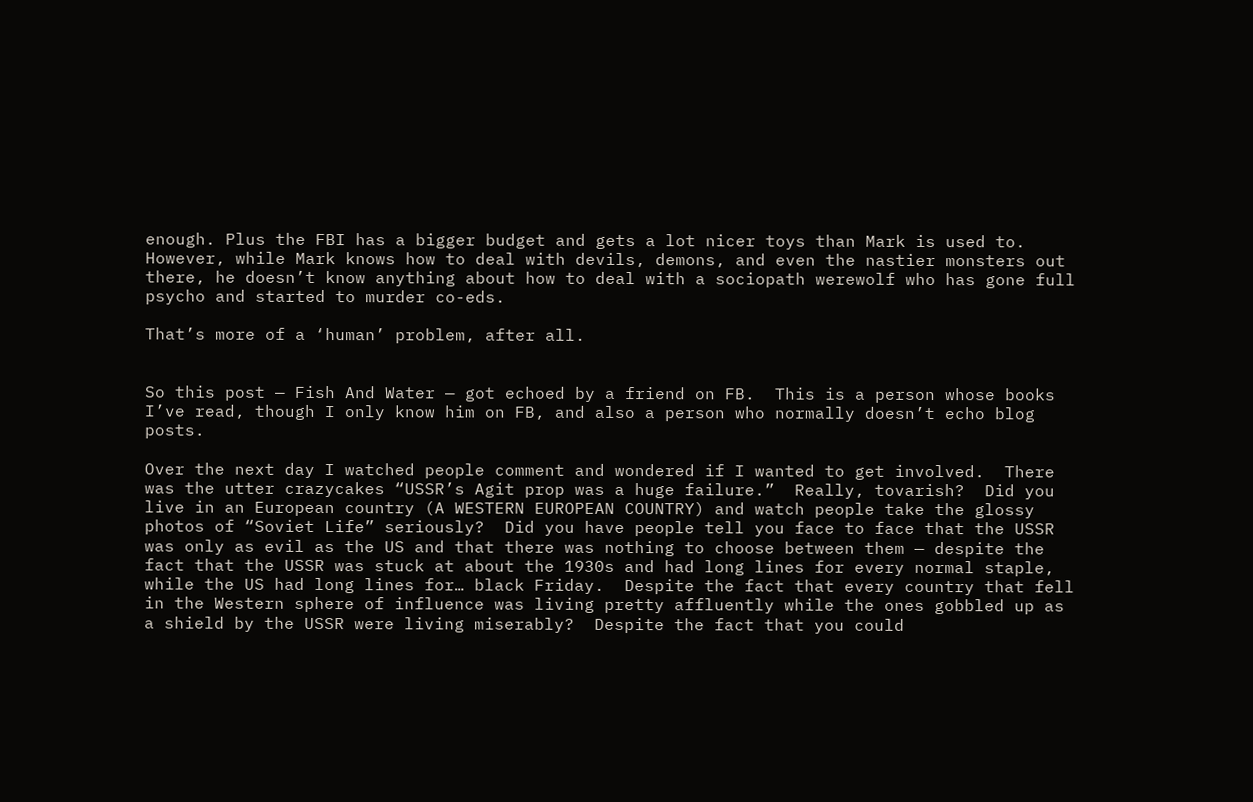enough. Plus the FBI has a bigger budget and gets a lot nicer toys than Mark is used to. However, while Mark knows how to deal with devils, demons, and even the nastier monsters out there, he doesn’t know anything about how to deal with a sociopath werewolf who has gone full psycho and started to murder co-eds.

That’s more of a ‘human’ problem, after all.


So this post — Fish And Water — got echoed by a friend on FB.  This is a person whose books I’ve read, though I only know him on FB, and also a person who normally doesn’t echo blog posts.

Over the next day I watched people comment and wondered if I wanted to get involved.  There was the utter crazycakes “USSR’s Agit prop was a huge failure.”  Really, tovarish?  Did you live in an European country (A WESTERN EUROPEAN COUNTRY) and watch people take the glossy photos of “Soviet Life” seriously?  Did you have people tell you face to face that the USSR was only as evil as the US and that there was nothing to choose between them — despite the fact that the USSR was stuck at about the 1930s and had long lines for every normal staple, while the US had long lines for… black Friday.  Despite the fact that every country that fell in the Western sphere of influence was living pretty affluently while the ones gobbled up as a shield by the USSR were living miserably?  Despite the fact that you could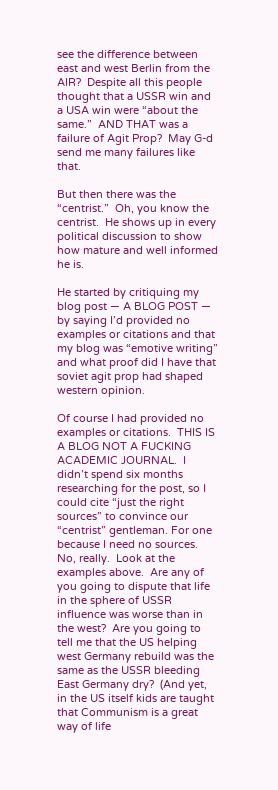see the difference between east and west Berlin from the AIR?  Despite all this people thought that a USSR win and a USA win were “about the same.”  AND THAT was a failure of Agit Prop?  May G-d send me many failures like that.

But then there was the “centrist.”  Oh, you know the centrist.  He shows up in every political discussion to show how mature and well informed he is.

He started by critiquing my blog post — A BLOG POST — by saying I’d provided no examples or citations and that my blog was “emotive writing” and what proof did I have that soviet agit prop had shaped western opinion.

Of course I had provided no examples or citations.  THIS IS A BLOG NOT A FUCKING ACADEMIC JOURNAL.  I didn’t spend six months researching for the post, so I could cite “just the right sources” to convince our “centrist” gentleman. For one because I need no sources.  No, really.  Look at the examples above.  Are any of you going to dispute that life in the sphere of USSR influence was worse than in the west?  Are you going to tell me that the US helping west Germany rebuild was the same as the USSR bleeding East Germany dry?  (And yet, in the US itself kids are taught that Communism is a great way of life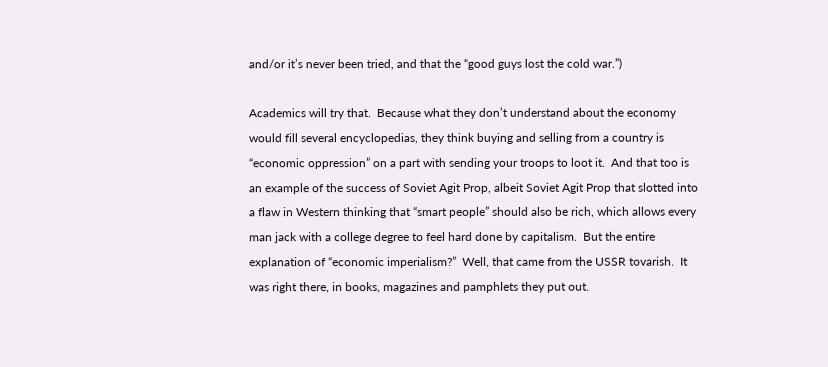and/or it’s never been tried, and that the “good guys lost the cold war.”)

Academics will try that.  Because what they don’t understand about the economy would fill several encyclopedias, they think buying and selling from a country is “economic oppression” on a part with sending your troops to loot it.  And that too is an example of the success of Soviet Agit Prop, albeit Soviet Agit Prop that slotted into a flaw in Western thinking that “smart people” should also be rich, which allows every man jack with a college degree to feel hard done by capitalism.  But the entire explanation of “economic imperialism?”  Well, that came from the USSR tovarish.  It was right there, in books, magazines and pamphlets they put out.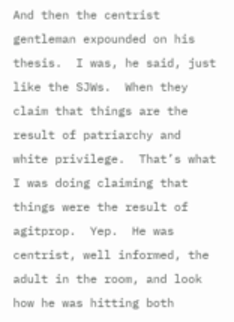And then the centrist gentleman expounded on his thesis.  I was, he said, just like the SJWs.  When they claim that things are the result of patriarchy and white privilege.  That’s what I was doing claiming that things were the result of agitprop.  Yep.  He was centrist, well informed, the adult in the room, and look how he was hitting both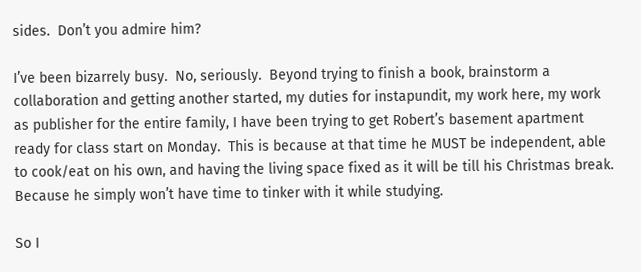sides.  Don’t you admire him?

I’ve been bizarrely busy.  No, seriously.  Beyond trying to finish a book, brainstorm a collaboration and getting another started, my duties for instapundit, my work here, my work as publisher for the entire family, I have been trying to get Robert’s basement apartment ready for class start on Monday.  This is because at that time he MUST be independent, able to cook/eat on his own, and having the living space fixed as it will be till his Christmas break.  Because he simply won’t have time to tinker with it while studying.

So I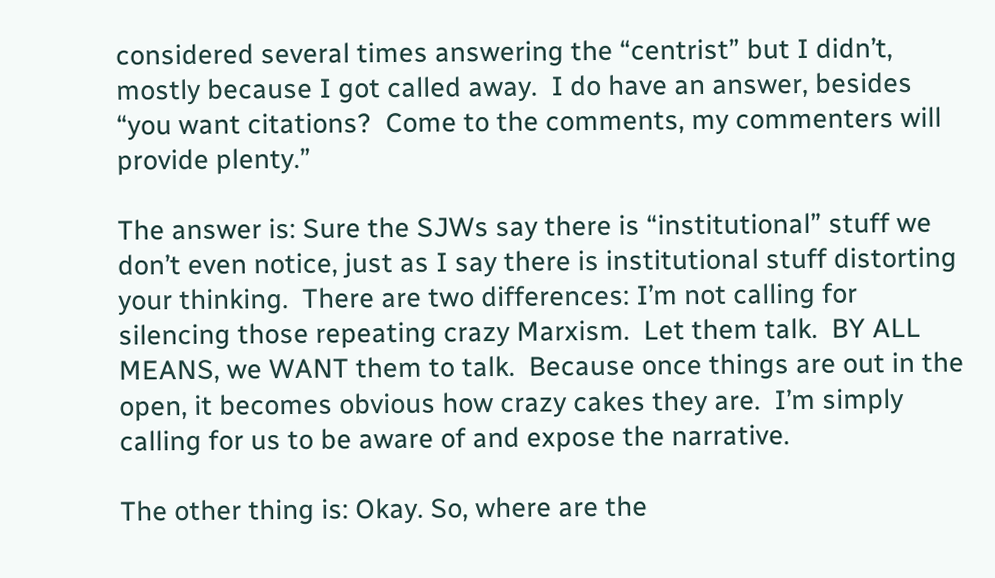considered several times answering the “centrist” but I didn’t, mostly because I got called away.  I do have an answer, besides “you want citations?  Come to the comments, my commenters will provide plenty.”

The answer is: Sure the SJWs say there is “institutional” stuff we don’t even notice, just as I say there is institutional stuff distorting your thinking.  There are two differences: I’m not calling for silencing those repeating crazy Marxism.  Let them talk.  BY ALL MEANS, we WANT them to talk.  Because once things are out in the open, it becomes obvious how crazy cakes they are.  I’m simply calling for us to be aware of and expose the narrative.

The other thing is: Okay. So, where are the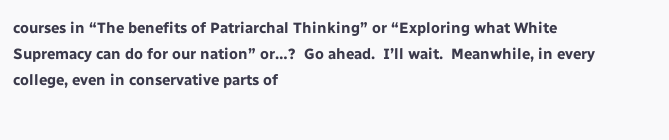courses in “The benefits of Patriarchal Thinking” or “Exploring what White Supremacy can do for our nation” or…?  Go ahead.  I’ll wait.  Meanwhile, in every college, even in conservative parts of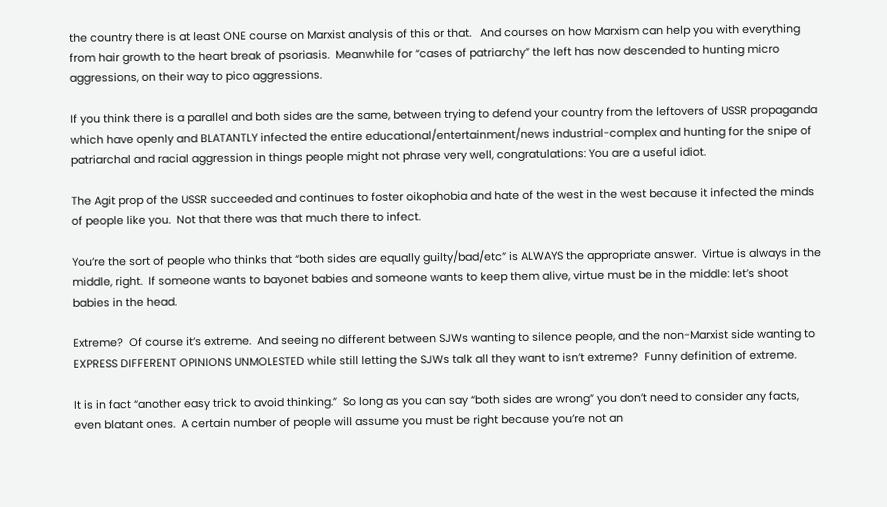the country there is at least ONE course on Marxist analysis of this or that.   And courses on how Marxism can help you with everything from hair growth to the heart break of psoriasis.  Meanwhile for “cases of patriarchy” the left has now descended to hunting micro aggressions, on their way to pico aggressions.

If you think there is a parallel and both sides are the same, between trying to defend your country from the leftovers of USSR propaganda which have openly and BLATANTLY infected the entire educational/entertainment/news industrial-complex and hunting for the snipe of patriarchal and racial aggression in things people might not phrase very well, congratulations: You are a useful idiot.

The Agit prop of the USSR succeeded and continues to foster oikophobia and hate of the west in the west because it infected the minds of people like you.  Not that there was that much there to infect.

You’re the sort of people who thinks that “both sides are equally guilty/bad/etc” is ALWAYS the appropriate answer.  Virtue is always in the middle, right.  If someone wants to bayonet babies and someone wants to keep them alive, virtue must be in the middle: let’s shoot babies in the head.

Extreme?  Of course it’s extreme.  And seeing no different between SJWs wanting to silence people, and the non-Marxist side wanting to EXPRESS DIFFERENT OPINIONS UNMOLESTED while still letting the SJWs talk all they want to isn’t extreme?  Funny definition of extreme.

It is in fact “another easy trick to avoid thinking.”  So long as you can say “both sides are wrong” you don’t need to consider any facts, even blatant ones.  A certain number of people will assume you must be right because you’re not an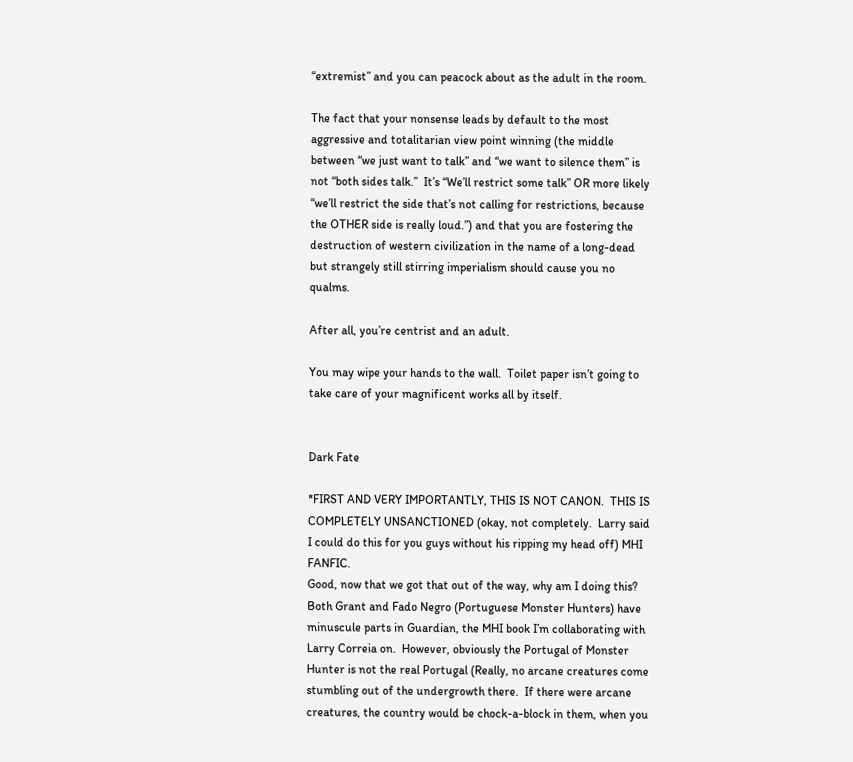“extremist” and you can peacock about as the adult in the room.

The fact that your nonsense leads by default to the most aggressive and totalitarian view point winning (the middle between “we just want to talk” and “we want to silence them” is not “both sides talk.”  It’s “We’ll restrict some talk” OR more likely “we’ll restrict the side that’s not calling for restrictions, because the OTHER side is really loud.”) and that you are fostering the destruction of western civilization in the name of a long-dead but strangely still stirring imperialism should cause you no qualms.

After all, you’re centrist and an adult.

You may wipe your hands to the wall.  Toilet paper isn’t going to take care of your magnificent works all by itself.


Dark Fate

*FIRST AND VERY IMPORTANTLY, THIS IS NOT CANON.  THIS IS COMPLETELY UNSANCTIONED (okay, not completely.  Larry said I could do this for you guys without his ripping my head off) MHI FANFIC.
Good, now that we got that out of the way, why am I doing this?  Both Grant and Fado Negro (Portuguese Monster Hunters) have minuscule parts in Guardian, the MHI book I’m collaborating with Larry Correia on.  However, obviously the Portugal of Monster Hunter is not the real Portugal (Really, no arcane creatures come stumbling out of the undergrowth there.  If there were arcane creatures, the country would be chock-a-block in them, when you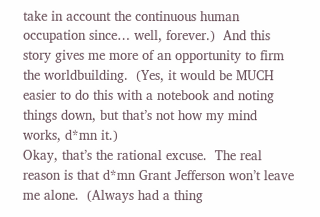take in account the continuous human occupation since… well, forever.)  And this story gives me more of an opportunity to firm the worldbuilding.  (Yes, it would be MUCH easier to do this with a notebook and noting things down, but that’s not how my mind works, d*mn it.)
Okay, that’s the rational excuse.  The real reason is that d*mn Grant Jefferson won’t leave me alone.  (Always had a thing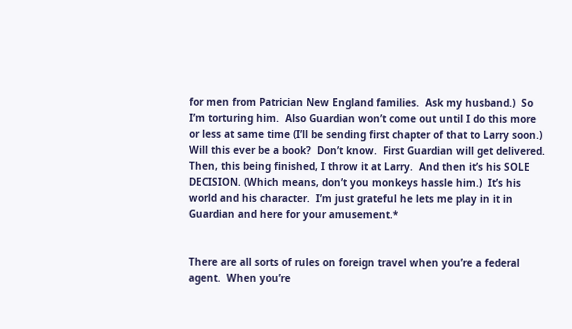for men from Patrician New England families.  Ask my husband.)  So I’m torturing him.  Also Guardian won’t come out until I do this more or less at same time (I’ll be sending first chapter of that to Larry soon.)
Will this ever be a book?  Don’t know.  First Guardian will get delivered.  Then, this being finished, I throw it at Larry.  And then it’s his SOLE DECISION. (Which means, don’t you monkeys hassle him.)  It’s his world and his character.  I’m just grateful he lets me play in it in Guardian and here for your amusement.*


There are all sorts of rules on foreign travel when you’re a federal agent.  When you’re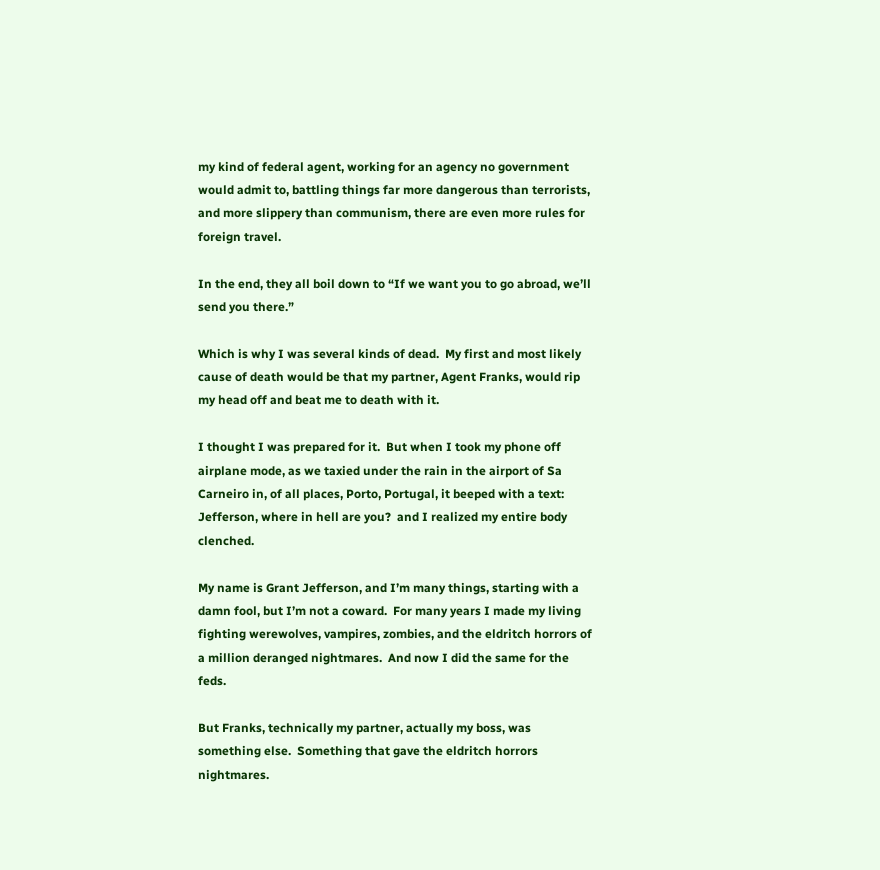my kind of federal agent, working for an agency no government would admit to, battling things far more dangerous than terrorists, and more slippery than communism, there are even more rules for foreign travel.

In the end, they all boil down to “If we want you to go abroad, we’ll send you there.”

Which is why I was several kinds of dead.  My first and most likely cause of death would be that my partner, Agent Franks, would rip my head off and beat me to death with it.

I thought I was prepared for it.  But when I took my phone off airplane mode, as we taxied under the rain in the airport of Sa Carneiro in, of all places, Porto, Portugal, it beeped with a text: Jefferson, where in hell are you?  and I realized my entire body clenched.

My name is Grant Jefferson, and I’m many things, starting with a damn fool, but I’m not a coward.  For many years I made my living fighting werewolves, vampires, zombies, and the eldritch horrors of a million deranged nightmares.  And now I did the same for the feds.

But Franks, technically my partner, actually my boss, was something else.  Something that gave the eldritch horrors nightmares.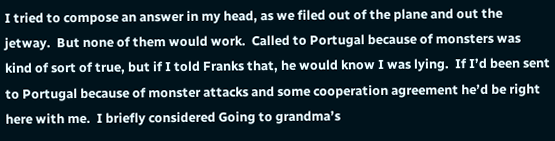I tried to compose an answer in my head, as we filed out of the plane and out the jetway.  But none of them would work.  Called to Portugal because of monsters was kind of sort of true, but if I told Franks that, he would know I was lying.  If I’d been sent to Portugal because of monster attacks and some cooperation agreement he’d be right here with me.  I briefly considered Going to grandma’s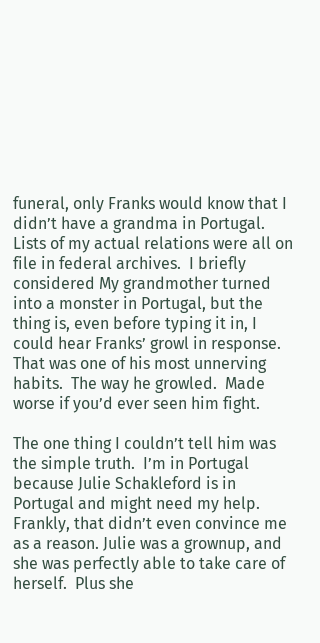funeral, only Franks would know that I didn’t have a grandma in Portugal.  Lists of my actual relations were all on file in federal archives.  I briefly considered My grandmother turned into a monster in Portugal, but the thing is, even before typing it in, I could hear Franks’ growl in response.  That was one of his most unnerving habits.  The way he growled.  Made worse if you’d ever seen him fight.

The one thing I couldn’t tell him was the simple truth.  I’m in Portugal because Julie Schakleford is in Portugal and might need my help.  Frankly, that didn’t even convince me as a reason. Julie was a grownup, and she was perfectly able to take care of herself.  Plus she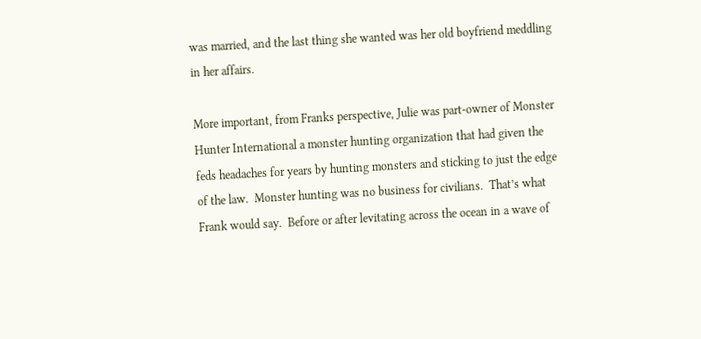was married, and the last thing she wanted was her old boyfriend meddling in her affairs.

More important, from Franks perspective, Julie was part-owner of Monster Hunter International a monster hunting organization that had given the feds headaches for years by hunting monsters and sticking to just the edge of the law.  Monster hunting was no business for civilians.  That’s what Frank would say.  Before or after levitating across the ocean in a wave of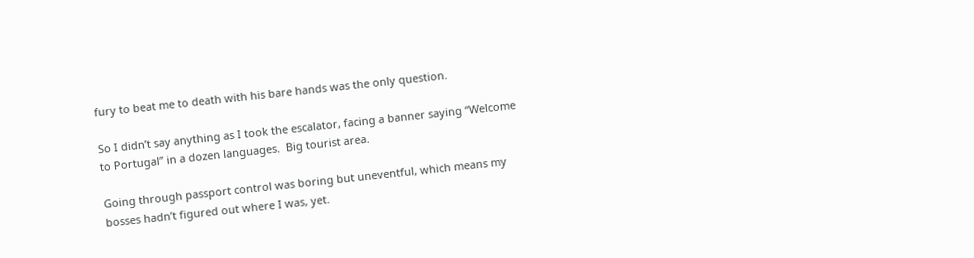fury to beat me to death with his bare hands was the only question.

So I didn’t say anything as I took the escalator, facing a banner saying “Welcome to Portugal” in a dozen languages.  Big tourist area.

Going through passport control was boring but uneventful, which means my bosses hadn’t figured out where I was, yet.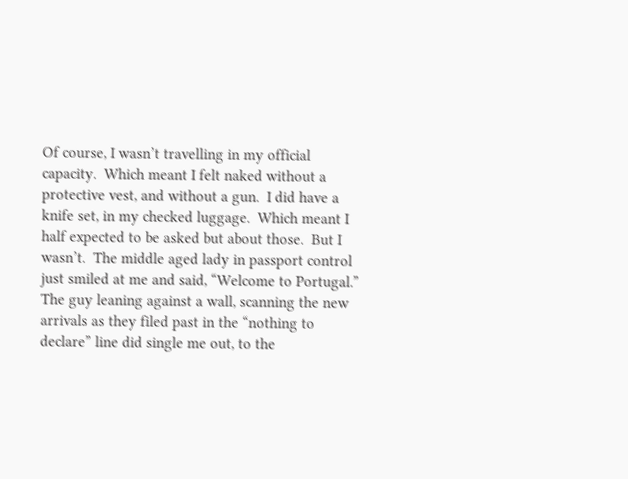Of course, I wasn’t travelling in my official capacity.  Which meant I felt naked without a protective vest, and without a gun.  I did have a knife set, in my checked luggage.  Which meant I half expected to be asked but about those.  But I wasn’t.  The middle aged lady in passport control just smiled at me and said, “Welcome to Portugal.”  The guy leaning against a wall, scanning the new arrivals as they filed past in the “nothing to declare” line did single me out, to the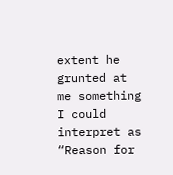extent he grunted at me something I could interpret as “Reason for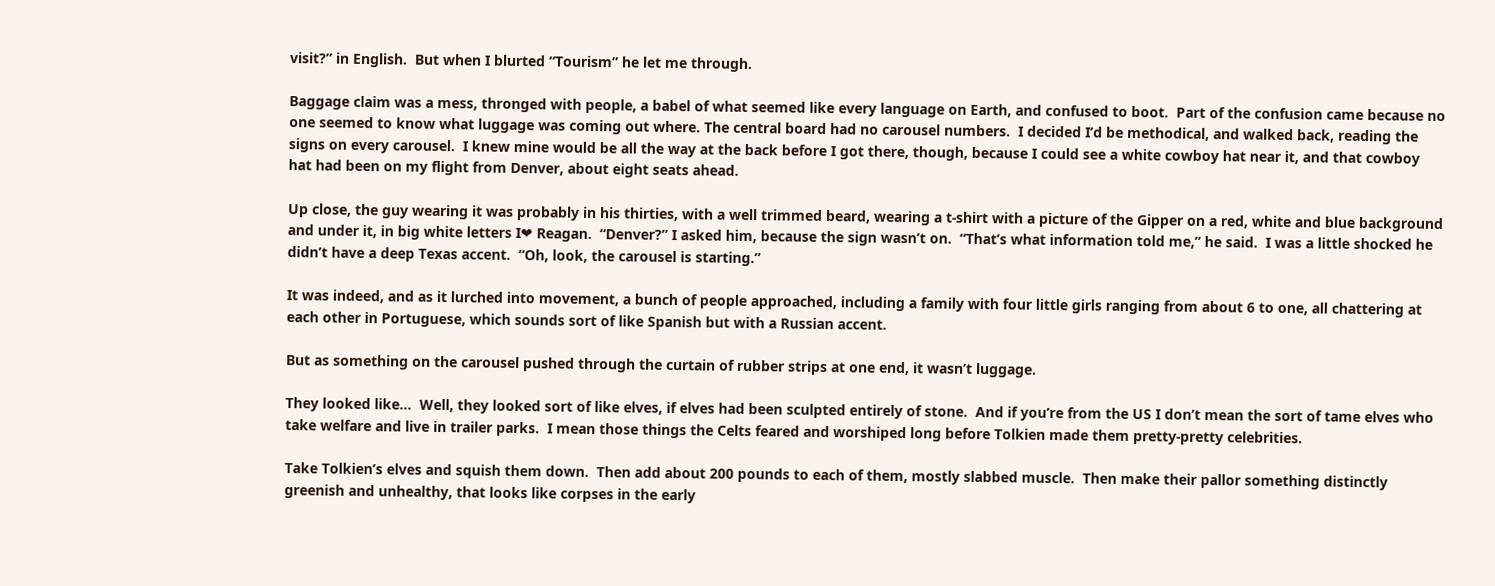visit?” in English.  But when I blurted “Tourism” he let me through.

Baggage claim was a mess, thronged with people, a babel of what seemed like every language on Earth, and confused to boot.  Part of the confusion came because no one seemed to know what luggage was coming out where. The central board had no carousel numbers.  I decided I’d be methodical, and walked back, reading the signs on every carousel.  I knew mine would be all the way at the back before I got there, though, because I could see a white cowboy hat near it, and that cowboy hat had been on my flight from Denver, about eight seats ahead.

Up close, the guy wearing it was probably in his thirties, with a well trimmed beard, wearing a t-shirt with a picture of the Gipper on a red, white and blue background and under it, in big white letters I❤ Reagan.  “Denver?” I asked him, because the sign wasn’t on.  “That’s what information told me,” he said.  I was a little shocked he didn’t have a deep Texas accent.  “Oh, look, the carousel is starting.”

It was indeed, and as it lurched into movement, a bunch of people approached, including a family with four little girls ranging from about 6 to one, all chattering at each other in Portuguese, which sounds sort of like Spanish but with a Russian accent.

But as something on the carousel pushed through the curtain of rubber strips at one end, it wasn’t luggage.

They looked like…  Well, they looked sort of like elves, if elves had been sculpted entirely of stone.  And if you’re from the US I don’t mean the sort of tame elves who take welfare and live in trailer parks.  I mean those things the Celts feared and worshiped long before Tolkien made them pretty-pretty celebrities.

Take Tolkien’s elves and squish them down.  Then add about 200 pounds to each of them, mostly slabbed muscle.  Then make their pallor something distinctly greenish and unhealthy, that looks like corpses in the early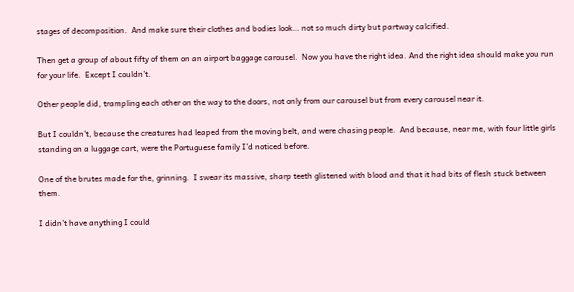stages of decomposition.  And make sure their clothes and bodies look… not so much dirty but partway calcified.

Then get a group of about fifty of them on an airport baggage carousel.  Now you have the right idea. And the right idea should make you run for your life.  Except I couldn’t.

Other people did, trampling each other on the way to the doors, not only from our carousel but from every carousel near it.

But I couldn’t, because the creatures had leaped from the moving belt, and were chasing people.  And because, near me, with four little girls standing on a luggage cart, were the Portuguese family I’d noticed before.

One of the brutes made for the, grinning.  I swear its massive, sharp teeth glistened with blood and that it had bits of flesh stuck between them.

I didn’t have anything I could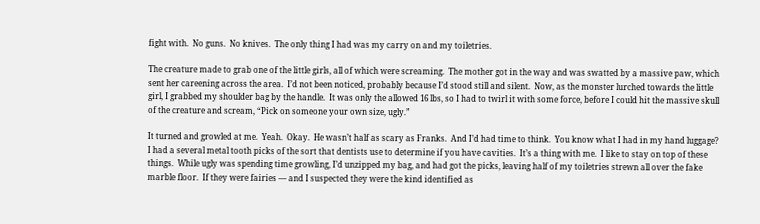fight with.  No guns.  No knives.  The only thing I had was my carry on and my toiletries.

The creature made to grab one of the little girls, all of which were screaming.  The mother got in the way and was swatted by a massive paw, which sent her careening across the area.  I’d not been noticed, probably because I’d stood still and silent.  Now, as the monster lurched towards the little girl, I grabbed my shoulder bag by the handle.  It was only the allowed 16 lbs, so I had to twirl it with some force, before I could hit the massive skull of the creature and scream, “Pick on someone your own size, ugly.”

It turned and growled at me.  Yeah.  Okay.  He wasn’t half as scary as Franks.  And I’d had time to think.  You know what I had in my hand luggage?  I had a several metal tooth picks of the sort that dentists use to determine if you have cavities.  It’s a thing with me.  I like to stay on top of these things.  While ugly was spending time growling, I’d unzipped my bag, and had got the picks, leaving half of my toiletries strewn all over the fake marble floor.  If they were fairies — and I suspected they were the kind identified as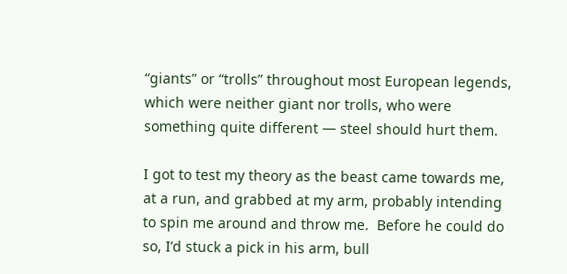“giants” or “trolls” throughout most European legends, which were neither giant nor trolls, who were something quite different — steel should hurt them.

I got to test my theory as the beast came towards me, at a run, and grabbed at my arm, probably intending to spin me around and throw me.  Before he could do so, I’d stuck a pick in his arm, bull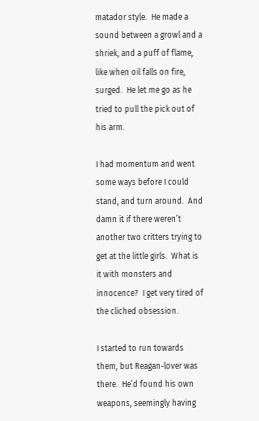matador style.  He made a sound between a growl and a shriek, and a puff of flame, like when oil falls on fire, surged.  He let me go as he tried to pull the pick out of his arm.

I had momentum and went some ways before I could stand, and turn around.  And damn it if there weren’t another two critters trying to get at the little girls.  What is it with monsters and innocence?  I get very tired of the cliched obsession.

I started to run towards them, but Reagan-lover was there.  He’d found his own weapons, seemingly having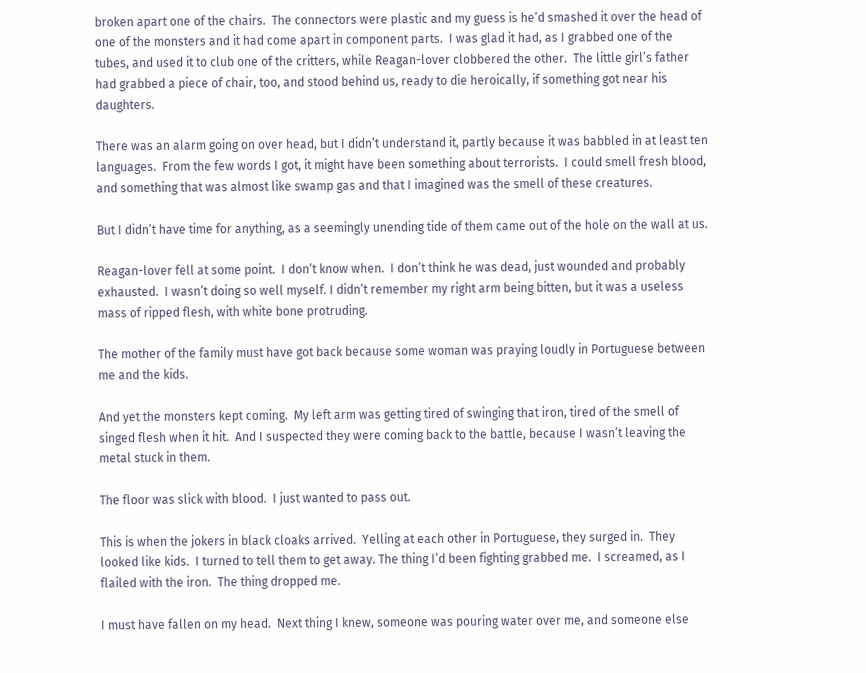broken apart one of the chairs.  The connectors were plastic and my guess is he’d smashed it over the head of one of the monsters and it had come apart in component parts.  I was glad it had, as I grabbed one of the tubes, and used it to club one of the critters, while Reagan-lover clobbered the other.  The little girl’s father had grabbed a piece of chair, too, and stood behind us, ready to die heroically, if something got near his daughters.

There was an alarm going on over head, but I didn’t understand it, partly because it was babbled in at least ten languages.  From the few words I got, it might have been something about terrorists.  I could smell fresh blood, and something that was almost like swamp gas and that I imagined was the smell of these creatures.

But I didn’t have time for anything, as a seemingly unending tide of them came out of the hole on the wall at us.

Reagan-lover fell at some point.  I don’t know when.  I don’t think he was dead, just wounded and probably exhausted.  I wasn’t doing so well myself. I didn’t remember my right arm being bitten, but it was a useless mass of ripped flesh, with white bone protruding.

The mother of the family must have got back because some woman was praying loudly in Portuguese between me and the kids.

And yet the monsters kept coming.  My left arm was getting tired of swinging that iron, tired of the smell of singed flesh when it hit.  And I suspected they were coming back to the battle, because I wasn’t leaving the metal stuck in them.

The floor was slick with blood.  I just wanted to pass out.

This is when the jokers in black cloaks arrived.  Yelling at each other in Portuguese, they surged in.  They looked like kids.  I turned to tell them to get away. The thing I’d been fighting grabbed me.  I screamed, as I flailed with the iron.  The thing dropped me.

I must have fallen on my head.  Next thing I knew, someone was pouring water over me, and someone else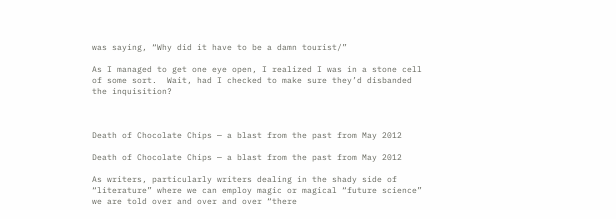was saying, “Why did it have to be a damn tourist/”

As I managed to get one eye open, I realized I was in a stone cell of some sort.  Wait, had I checked to make sure they’d disbanded the inquisition?



Death of Chocolate Chips — a blast from the past from May 2012

Death of Chocolate Chips — a blast from the past from May 2012

As writers, particularly writers dealing in the shady side of “literature” where we can employ magic or magical “future science” we are told over and over and over “there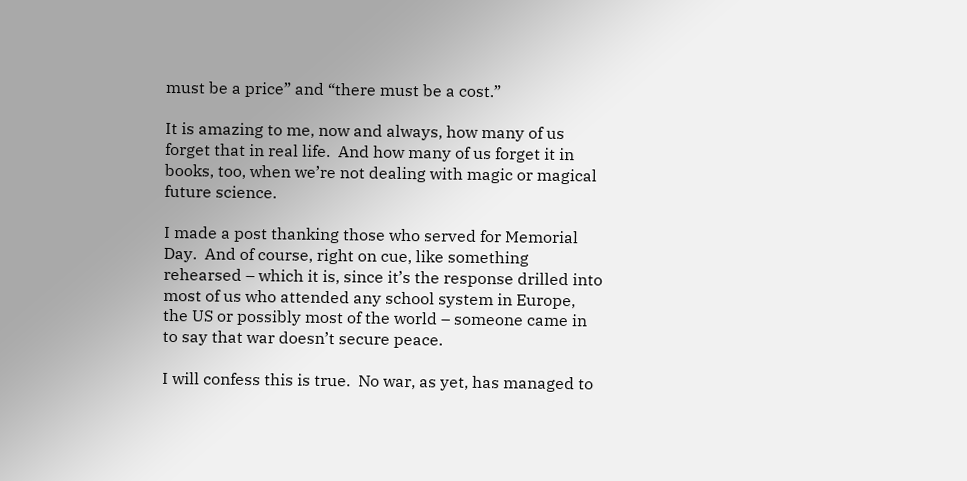must be a price” and “there must be a cost.”

It is amazing to me, now and always, how many of us forget that in real life.  And how many of us forget it in books, too, when we’re not dealing with magic or magical future science.

I made a post thanking those who served for Memorial Day.  And of course, right on cue, like something rehearsed – which it is, since it’s the response drilled into most of us who attended any school system in Europe, the US or possibly most of the world – someone came in to say that war doesn’t secure peace.

I will confess this is true.  No war, as yet, has managed to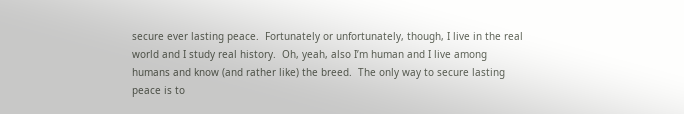secure ever lasting peace.  Fortunately or unfortunately, though, I live in the real world and I study real history.  Oh, yeah, also I’m human and I live among humans and know (and rather like) the breed.  The only way to secure lasting peace is to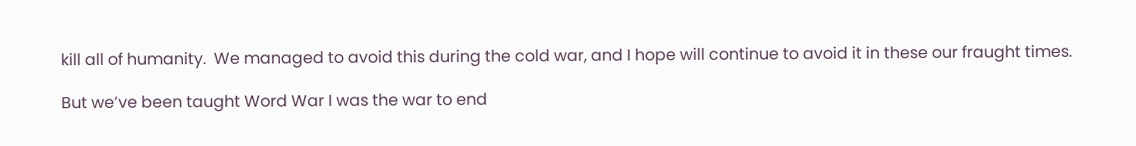kill all of humanity.  We managed to avoid this during the cold war, and I hope will continue to avoid it in these our fraught times.

But we’ve been taught Word War I was the war to end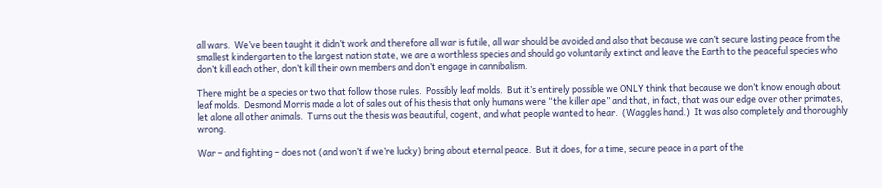all wars.  We’ve been taught it didn’t work and therefore all war is futile, all war should be avoided and also that because we can’t secure lasting peace from the smallest kindergarten to the largest nation state, we are a worthless species and should go voluntarily extinct and leave the Earth to the peaceful species who don’t kill each other, don’t kill their own members and don’t engage in cannibalism.

There might be a species or two that follow those rules.  Possibly leaf molds.  But it’s entirely possible we ONLY think that because we don’t know enough about leaf molds.  Desmond Morris made a lot of sales out of his thesis that only humans were “the killer ape” and that, in fact, that was our edge over other primates, let alone all other animals.  Turns out the thesis was beautiful, cogent, and what people wanted to hear.  (Waggles hand.)  It was also completely and thoroughly wrong.

War – and fighting – does not (and won’t if we’re lucky) bring about eternal peace.  But it does, for a time, secure peace in a part of the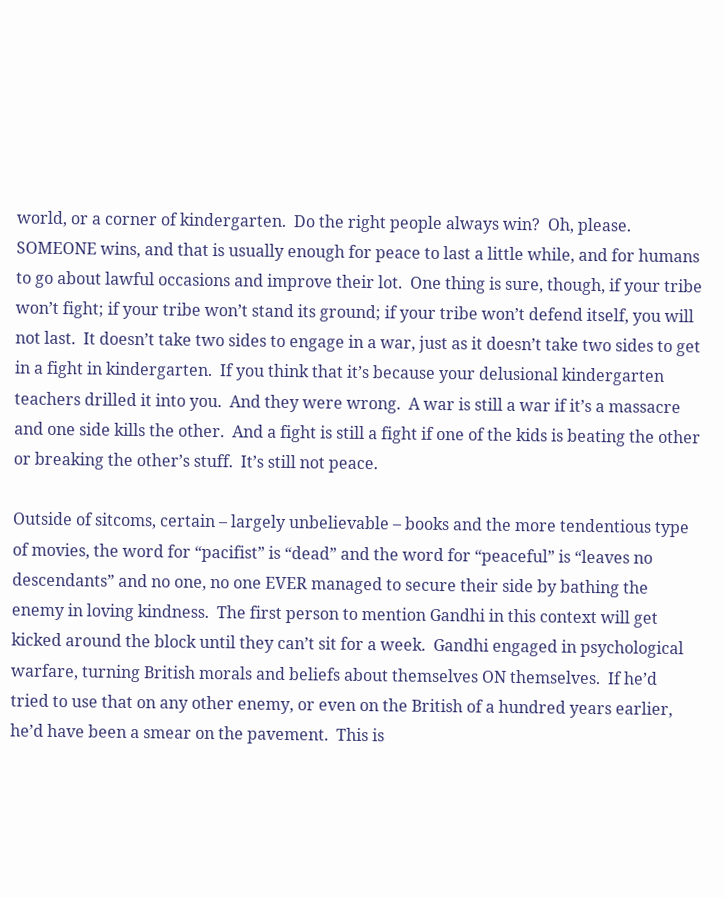world, or a corner of kindergarten.  Do the right people always win?  Oh, please.  SOMEONE wins, and that is usually enough for peace to last a little while, and for humans to go about lawful occasions and improve their lot.  One thing is sure, though, if your tribe won’t fight; if your tribe won’t stand its ground; if your tribe won’t defend itself, you will not last.  It doesn’t take two sides to engage in a war, just as it doesn’t take two sides to get in a fight in kindergarten.  If you think that it’s because your delusional kindergarten teachers drilled it into you.  And they were wrong.  A war is still a war if it’s a massacre and one side kills the other.  And a fight is still a fight if one of the kids is beating the other or breaking the other’s stuff.  It’s still not peace.

Outside of sitcoms, certain – largely unbelievable – books and the more tendentious type of movies, the word for “pacifist” is “dead” and the word for “peaceful” is “leaves no descendants” and no one, no one EVER managed to secure their side by bathing the enemy in loving kindness.  The first person to mention Gandhi in this context will get kicked around the block until they can’t sit for a week.  Gandhi engaged in psychological warfare, turning British morals and beliefs about themselves ON themselves.  If he’d tried to use that on any other enemy, or even on the British of a hundred years earlier, he’d have been a smear on the pavement.  This is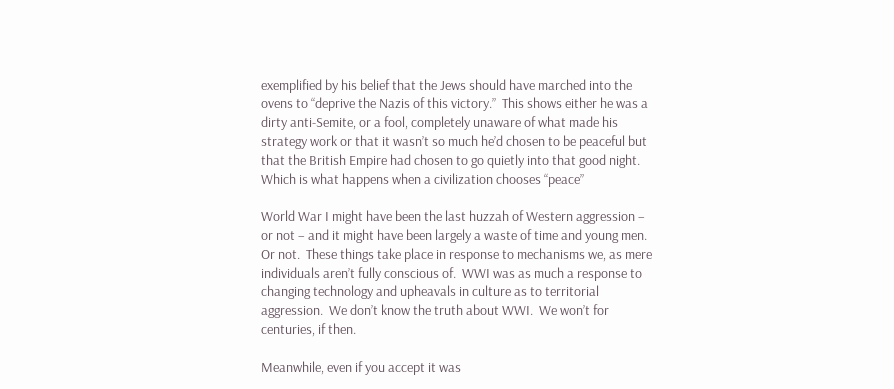exemplified by his belief that the Jews should have marched into the ovens to “deprive the Nazis of this victory.”  This shows either he was a dirty anti-Semite, or a fool, completely unaware of what made his strategy work or that it wasn’t so much he’d chosen to be peaceful but that the British Empire had chosen to go quietly into that good night.  Which is what happens when a civilization chooses “peace”

World War I might have been the last huzzah of Western aggression – or not – and it might have been largely a waste of time and young men.  Or not.  These things take place in response to mechanisms we, as mere individuals aren’t fully conscious of.  WWI was as much a response to changing technology and upheavals in culture as to territorial aggression.  We don’t know the truth about WWI.  We won’t for centuries, if then.

Meanwhile, even if you accept it was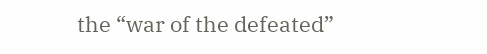the “war of the defeated”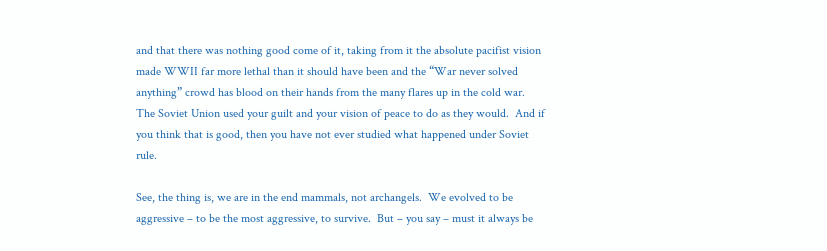and that there was nothing good come of it, taking from it the absolute pacifist vision made WWII far more lethal than it should have been and the “War never solved anything” crowd has blood on their hands from the many flares up in the cold war.  The Soviet Union used your guilt and your vision of peace to do as they would.  And if you think that is good, then you have not ever studied what happened under Soviet rule.

See, the thing is, we are in the end mammals, not archangels.  We evolved to be aggressive – to be the most aggressive, to survive.  But – you say – must it always be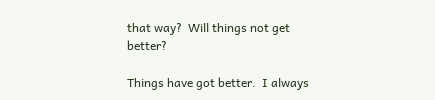that way?  Will things not get better?

Things have got better.  I always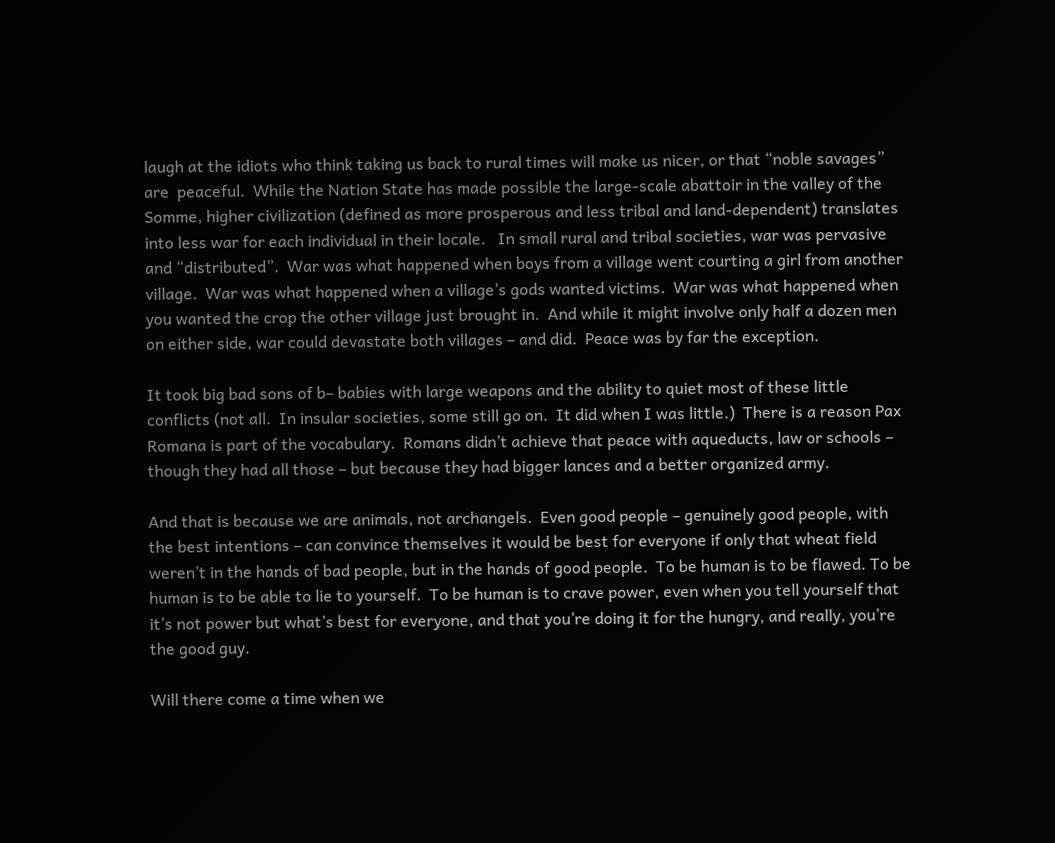laugh at the idiots who think taking us back to rural times will make us nicer, or that “noble savages” are  peaceful.  While the Nation State has made possible the large-scale abattoir in the valley of the Somme, higher civilization (defined as more prosperous and less tribal and land-dependent) translates into less war for each individual in their locale.   In small rural and tribal societies, war was pervasive and “distributed”.  War was what happened when boys from a village went courting a girl from another village.  War was what happened when a village’s gods wanted victims.  War was what happened when you wanted the crop the other village just brought in.  And while it might involve only half a dozen men on either side, war could devastate both villages – and did.  Peace was by far the exception.

It took big bad sons of b– babies with large weapons and the ability to quiet most of these little conflicts (not all.  In insular societies, some still go on.  It did when I was little.)  There is a reason Pax Romana is part of the vocabulary.  Romans didn’t achieve that peace with aqueducts, law or schools – though they had all those – but because they had bigger lances and a better organized army.

And that is because we are animals, not archangels.  Even good people – genuinely good people, with the best intentions – can convince themselves it would be best for everyone if only that wheat field weren’t in the hands of bad people, but in the hands of good people.  To be human is to be flawed. To be human is to be able to lie to yourself.  To be human is to crave power, even when you tell yourself that it’s not power but what’s best for everyone, and that you’re doing it for the hungry, and really, you’re the good guy.

Will there come a time when we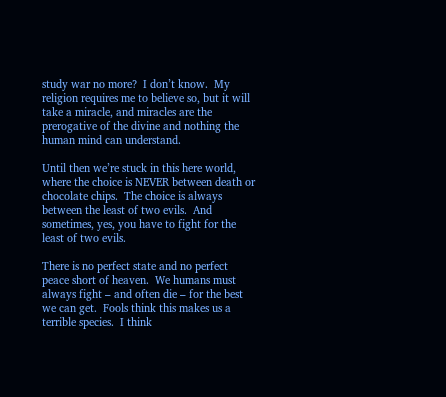study war no more?  I don’t know.  My religion requires me to believe so, but it will take a miracle, and miracles are the prerogative of the divine and nothing the human mind can understand.

Until then we’re stuck in this here world, where the choice is NEVER between death or chocolate chips.  The choice is always between the least of two evils.  And sometimes, yes, you have to fight for the least of two evils.

There is no perfect state and no perfect peace short of heaven.  We humans must always fight – and often die – for the best we can get.  Fools think this makes us a terrible species.  I think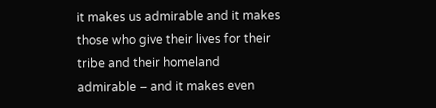it makes us admirable and it makes those who give their lives for their tribe and their homeland admirable – and it makes even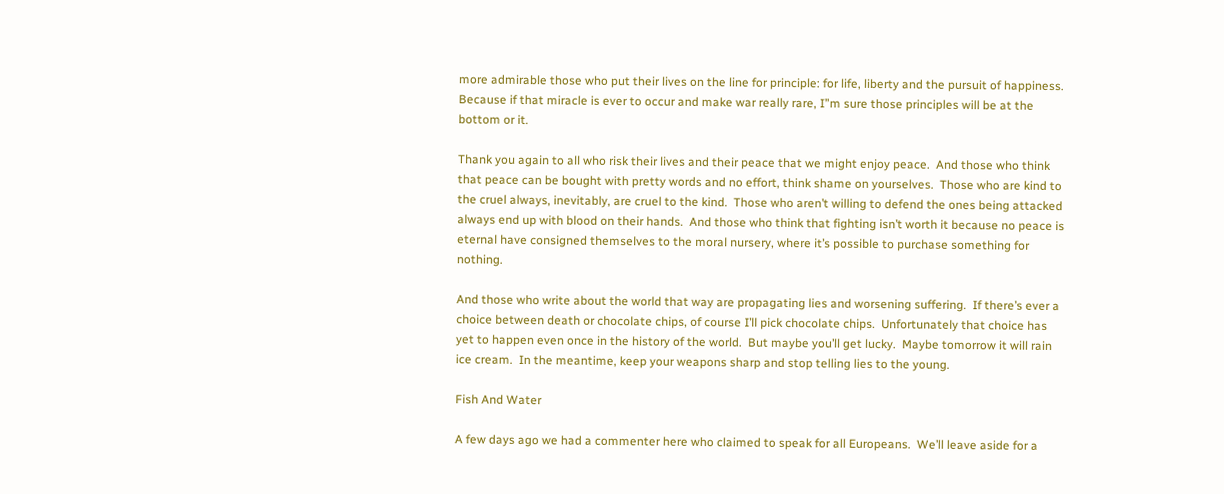more admirable those who put their lives on the line for principle: for life, liberty and the pursuit of happiness.  Because if that miracle is ever to occur and make war really rare, I”m sure those principles will be at the bottom or it.

Thank you again to all who risk their lives and their peace that we might enjoy peace.  And those who think that peace can be bought with pretty words and no effort, think shame on yourselves.  Those who are kind to the cruel always, inevitably, are cruel to the kind.  Those who aren’t willing to defend the ones being attacked always end up with blood on their hands.  And those who think that fighting isn’t worth it because no peace is eternal have consigned themselves to the moral nursery, where it’s possible to purchase something for nothing.

And those who write about the world that way are propagating lies and worsening suffering.  If there’s ever a choice between death or chocolate chips, of course I’ll pick chocolate chips.  Unfortunately that choice has yet to happen even once in the history of the world.  But maybe you’ll get lucky.  Maybe tomorrow it will rain ice cream.  In the meantime, keep your weapons sharp and stop telling lies to the young.

Fish And Water

A few days ago we had a commenter here who claimed to speak for all Europeans.  We’ll leave aside for a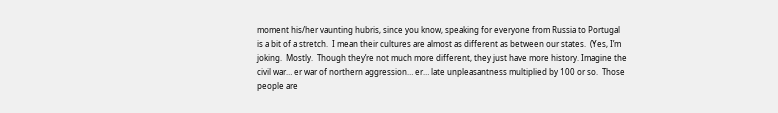moment his/her vaunting hubris, since you know, speaking for everyone from Russia to Portugal is a bit of a stretch.  I mean their cultures are almost as different as between our states.  (Yes, I’m joking.  Mostly.  Though they’re not much more different, they just have more history. Imagine the civil war… er war of northern aggression… er… late unpleasantness multiplied by 100 or so.  Those people are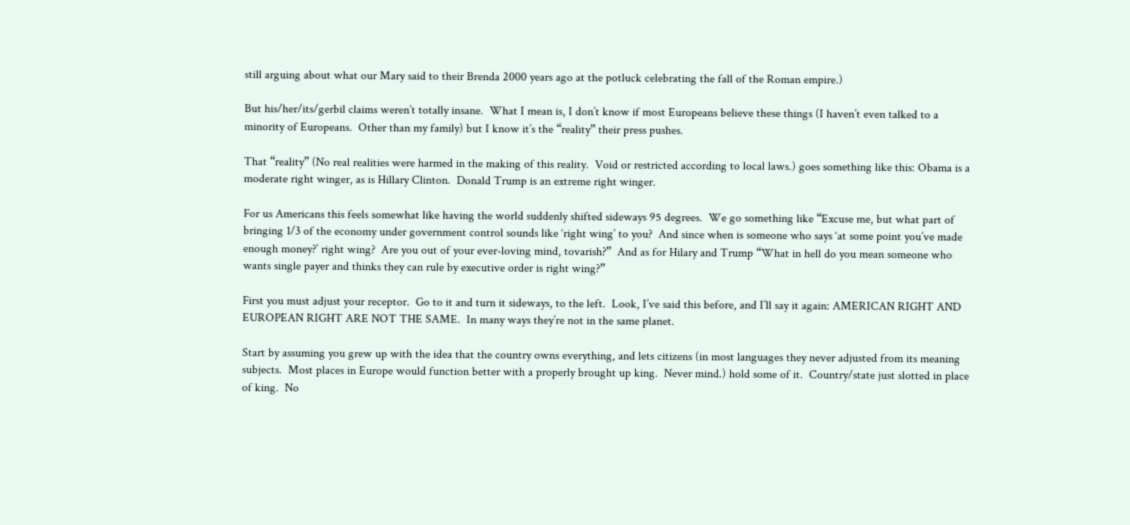still arguing about what our Mary said to their Brenda 2000 years ago at the potluck celebrating the fall of the Roman empire.)

But his/her/its/gerbil claims weren’t totally insane.  What I mean is, I don’t know if most Europeans believe these things (I haven’t even talked to a minority of Europeans.  Other than my family) but I know it’s the “reality” their press pushes.

That “reality” (No real realities were harmed in the making of this reality.  Void or restricted according to local laws.) goes something like this: Obama is a moderate right winger, as is Hillary Clinton.  Donald Trump is an extreme right winger.

For us Americans this feels somewhat like having the world suddenly shifted sideways 95 degrees.  We go something like “Excuse me, but what part of bringing 1/3 of the economy under government control sounds like ‘right wing’ to you?  And since when is someone who says ‘at some point you’ve made enough money?’ right wing?  Are you out of your ever-loving mind, tovarish?”  And as for Hilary and Trump “What in hell do you mean someone who wants single payer and thinks they can rule by executive order is right wing?”

First you must adjust your receptor.  Go to it and turn it sideways, to the left.  Look, I’ve said this before, and I’ll say it again: AMERICAN RIGHT AND EUROPEAN RIGHT ARE NOT THE SAME.  In many ways they’re not in the same planet.

Start by assuming you grew up with the idea that the country owns everything, and lets citizens (in most languages they never adjusted from its meaning subjects.  Most places in Europe would function better with a properly brought up king.  Never mind.) hold some of it.  Country/state just slotted in place of king.  No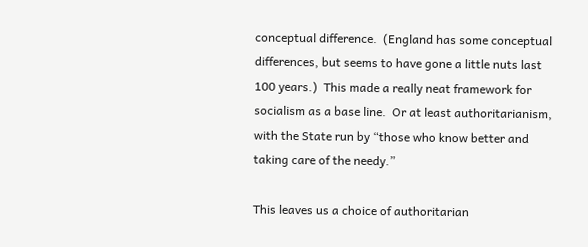conceptual difference.  (England has some conceptual differences, but seems to have gone a little nuts last 100 years.)  This made a really neat framework for socialism as a base line.  Or at least authoritarianism, with the State run by “those who know better and taking care of the needy.”

This leaves us a choice of authoritarian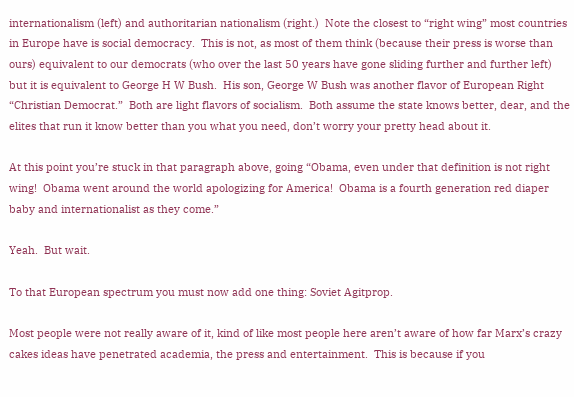internationalism (left) and authoritarian nationalism (right.)  Note the closest to “right wing” most countries in Europe have is social democracy.  This is not, as most of them think (because their press is worse than ours) equivalent to our democrats (who over the last 50 years have gone sliding further and further left) but it is equivalent to George H W Bush.  His son, George W Bush was another flavor of European Right “Christian Democrat.”  Both are light flavors of socialism.  Both assume the state knows better, dear, and the elites that run it know better than you what you need, don’t worry your pretty head about it.

At this point you’re stuck in that paragraph above, going “Obama, even under that definition is not right wing!  Obama went around the world apologizing for America!  Obama is a fourth generation red diaper baby and internationalist as they come.”

Yeah.  But wait.

To that European spectrum you must now add one thing: Soviet Agitprop.

Most people were not really aware of it, kind of like most people here aren’t aware of how far Marx’s crazy cakes ideas have penetrated academia, the press and entertainment.  This is because if you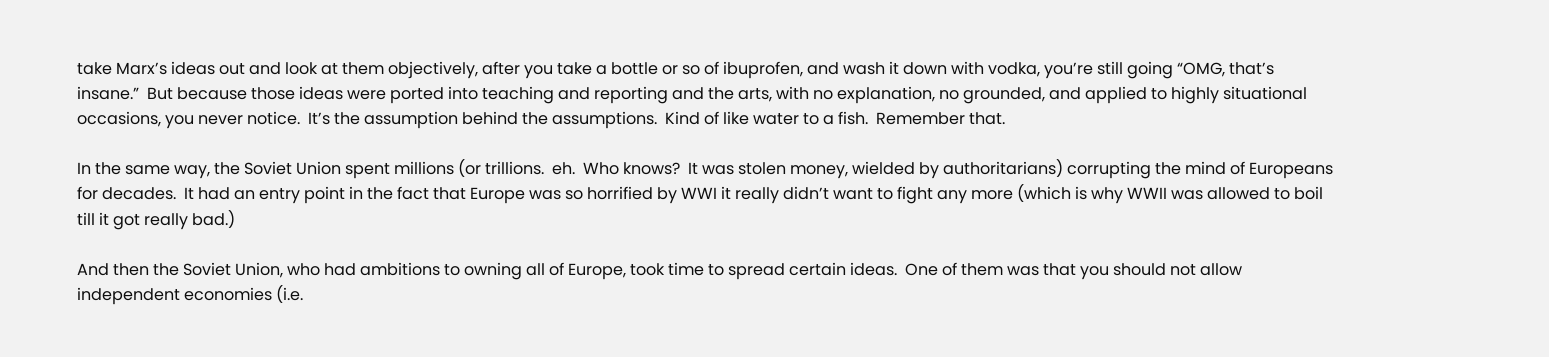take Marx’s ideas out and look at them objectively, after you take a bottle or so of ibuprofen, and wash it down with vodka, you’re still going “OMG, that’s insane.”  But because those ideas were ported into teaching and reporting and the arts, with no explanation, no grounded, and applied to highly situational occasions, you never notice.  It’s the assumption behind the assumptions.  Kind of like water to a fish.  Remember that.

In the same way, the Soviet Union spent millions (or trillions.  eh.  Who knows?  It was stolen money, wielded by authoritarians) corrupting the mind of Europeans for decades.  It had an entry point in the fact that Europe was so horrified by WWI it really didn’t want to fight any more (which is why WWII was allowed to boil till it got really bad.)

And then the Soviet Union, who had ambitions to owning all of Europe, took time to spread certain ideas.  One of them was that you should not allow independent economies (i.e.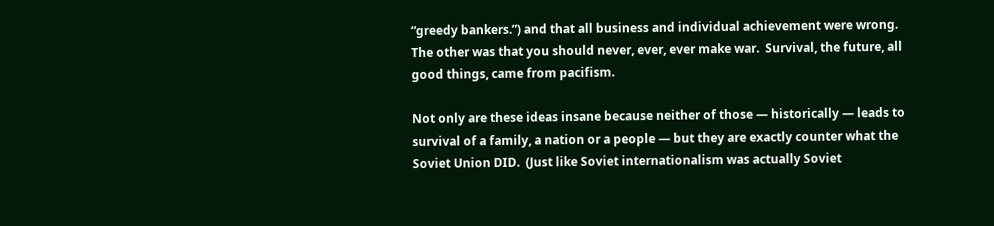“greedy bankers.”) and that all business and individual achievement were wrong.  The other was that you should never, ever, ever make war.  Survival, the future, all good things, came from pacifism.

Not only are these ideas insane because neither of those — historically — leads to survival of a family, a nation or a people — but they are exactly counter what the Soviet Union DID.  (Just like Soviet internationalism was actually Soviet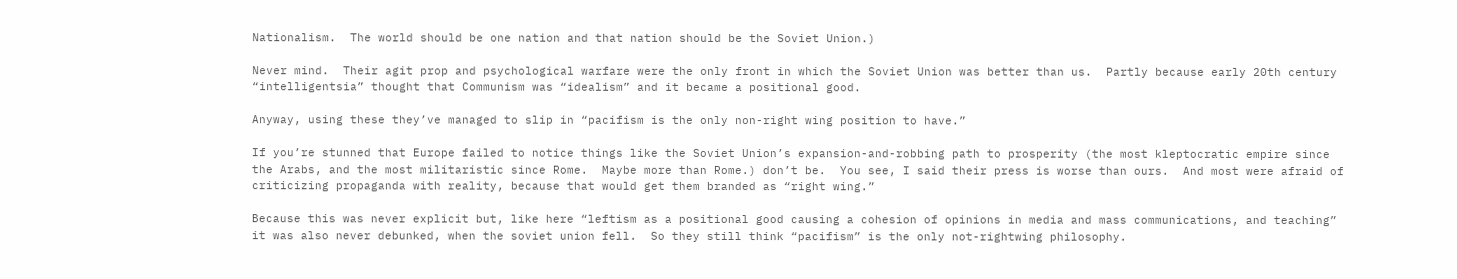Nationalism.  The world should be one nation and that nation should be the Soviet Union.)

Never mind.  Their agit prop and psychological warfare were the only front in which the Soviet Union was better than us.  Partly because early 20th century “intelligentsia” thought that Communism was “idealism” and it became a positional good.

Anyway, using these they’ve managed to slip in “pacifism is the only non-right wing position to have.”

If you’re stunned that Europe failed to notice things like the Soviet Union’s expansion-and-robbing path to prosperity (the most kleptocratic empire since the Arabs, and the most militaristic since Rome.  Maybe more than Rome.) don’t be.  You see, I said their press is worse than ours.  And most were afraid of criticizing propaganda with reality, because that would get them branded as “right wing.”

Because this was never explicit but, like here “leftism as a positional good causing a cohesion of opinions in media and mass communications, and teaching” it was also never debunked, when the soviet union fell.  So they still think “pacifism” is the only not-rightwing philosophy.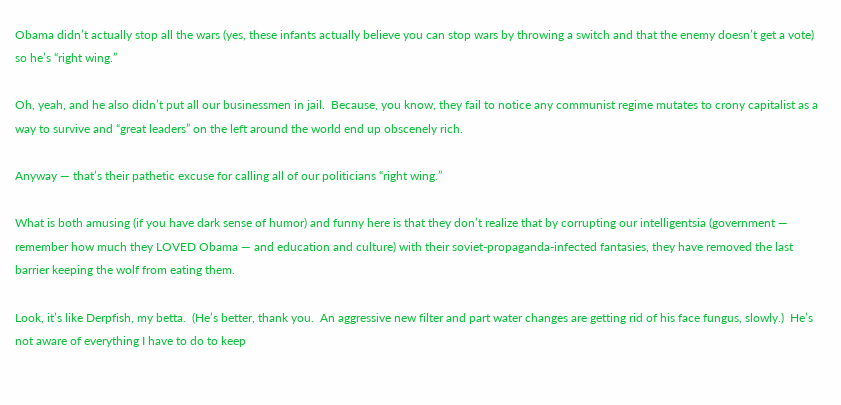Obama didn’t actually stop all the wars (yes, these infants actually believe you can stop wars by throwing a switch and that the enemy doesn’t get a vote) so he’s “right wing.”

Oh, yeah, and he also didn’t put all our businessmen in jail.  Because, you know, they fail to notice any communist regime mutates to crony capitalist as a way to survive and “great leaders” on the left around the world end up obscenely rich.

Anyway — that’s their pathetic excuse for calling all of our politicians “right wing.”

What is both amusing (if you have dark sense of humor) and funny here is that they don’t realize that by corrupting our intelligentsia (government — remember how much they LOVED Obama — and education and culture) with their soviet-propaganda-infected fantasies, they have removed the last barrier keeping the wolf from eating them.

Look, it’s like Derpfish, my betta.  (He’s better, thank you.  An aggressive new filter and part water changes are getting rid of his face fungus, slowly.)  He’s not aware of everything I have to do to keep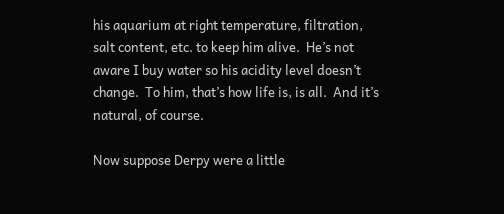his aquarium at right temperature, filtration, salt content, etc. to keep him alive.  He’s not aware I buy water so his acidity level doesn’t change.  To him, that’s how life is, is all.  And it’s natural, of course.

Now suppose Derpy were a little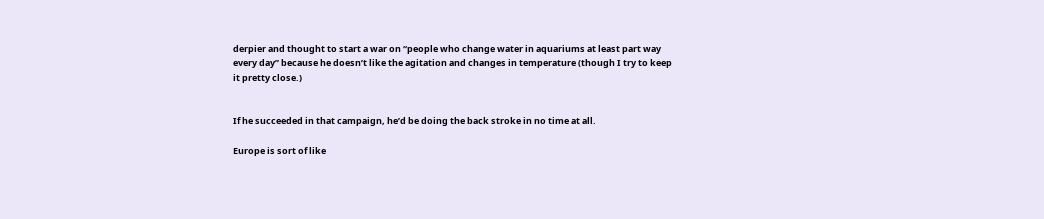derpier and thought to start a war on “people who change water in aquariums at least part way every day” because he doesn’t like the agitation and changes in temperature (though I try to keep it pretty close.)


If he succeeded in that campaign, he’d be doing the back stroke in no time at all.

Europe is sort of like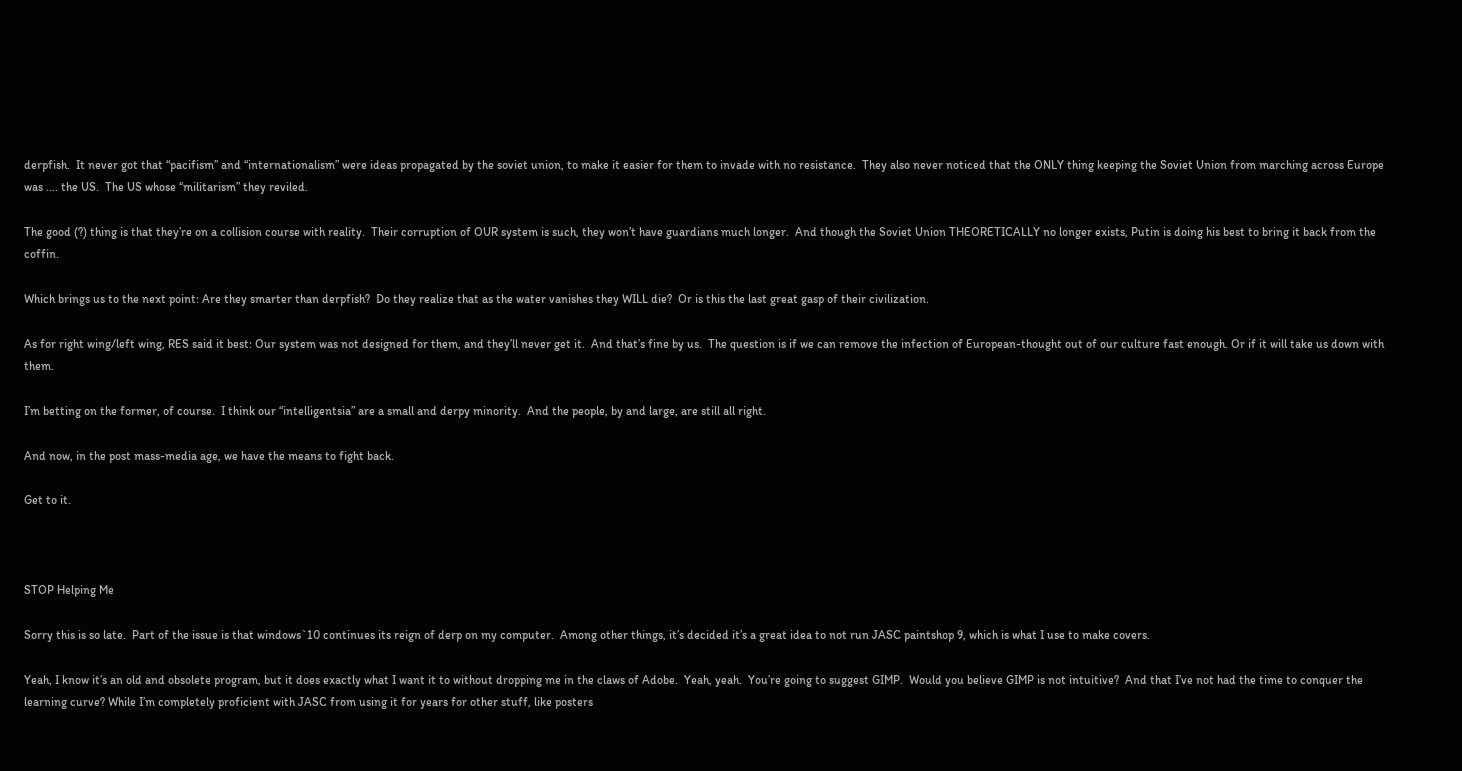derpfish.  It never got that “pacifism” and “internationalism” were ideas propagated by the soviet union, to make it easier for them to invade with no resistance.  They also never noticed that the ONLY thing keeping the Soviet Union from marching across Europe was …. the US.  The US whose “militarism” they reviled.

The good (?) thing is that they’re on a collision course with reality.  Their corruption of OUR system is such, they won’t have guardians much longer.  And though the Soviet Union THEORETICALLY no longer exists, Putin is doing his best to bring it back from the coffin.

Which brings us to the next point: Are they smarter than derpfish?  Do they realize that as the water vanishes they WILL die?  Or is this the last great gasp of their civilization.

As for right wing/left wing, RES said it best: Our system was not designed for them, and they’ll never get it.  And that’s fine by us.  The question is if we can remove the infection of European-thought out of our culture fast enough. Or if it will take us down with them.

I’m betting on the former, of course.  I think our “intelligentsia” are a small and derpy minority.  And the people, by and large, are still all right.

And now, in the post mass-media age, we have the means to fight back.

Get to it.



STOP Helping Me

Sorry this is so late.  Part of the issue is that windows`10 continues its reign of derp on my computer.  Among other things, it’s decided it’s a great idea to not run JASC paintshop 9, which is what I use to make covers.

Yeah, I know it’s an old and obsolete program, but it does exactly what I want it to without dropping me in the claws of Adobe.  Yeah, yeah.  You’re going to suggest GIMP.  Would you believe GIMP is not intuitive?  And that I’ve not had the time to conquer the learning curve? While I’m completely proficient with JASC from using it for years for other stuff, like posters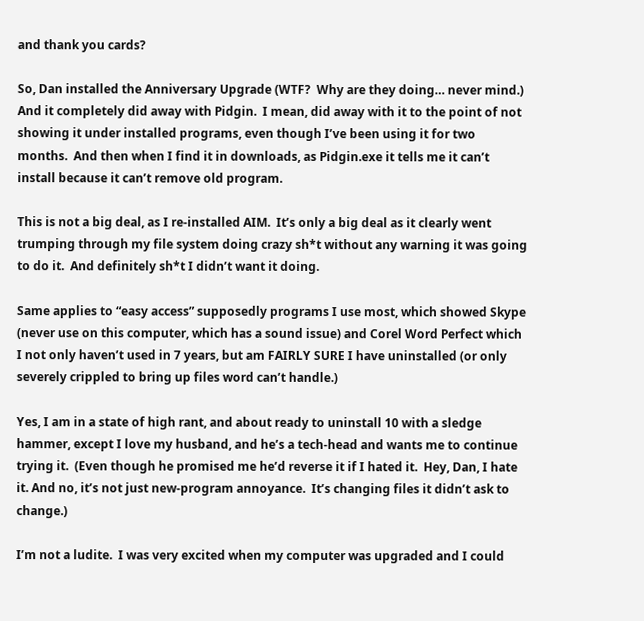and thank you cards?

So, Dan installed the Anniversary Upgrade (WTF?  Why are they doing… never mind.)  And it completely did away with Pidgin.  I mean, did away with it to the point of not showing it under installed programs, even though I’ve been using it for two months.  And then when I find it in downloads, as Pidgin.exe it tells me it can’t install because it can’t remove old program.

This is not a big deal, as I re-installed AIM.  It’s only a big deal as it clearly went trumping through my file system doing crazy sh*t without any warning it was going to do it.  And definitely sh*t I didn’t want it doing.

Same applies to “easy access” supposedly programs I use most, which showed Skype (never use on this computer, which has a sound issue) and Corel Word Perfect which I not only haven’t used in 7 years, but am FAIRLY SURE I have uninstalled (or only severely crippled to bring up files word can’t handle.)

Yes, I am in a state of high rant, and about ready to uninstall 10 with a sledge hammer, except I love my husband, and he’s a tech-head and wants me to continue trying it.  (Even though he promised me he’d reverse it if I hated it.  Hey, Dan, I hate it. And no, it’s not just new-program annoyance.  It’s changing files it didn’t ask to change.)

I’m not a ludite.  I was very excited when my computer was upgraded and I could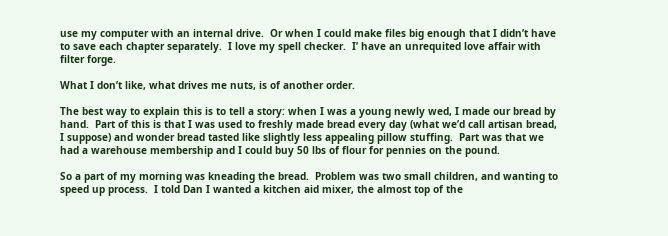use my computer with an internal drive.  Or when I could make files big enough that I didn’t have to save each chapter separately.  I love my spell checker.  I’ have an unrequited love affair with filter forge.

What I don’t like, what drives me nuts, is of another order.

The best way to explain this is to tell a story: when I was a young newly wed, I made our bread by hand.  Part of this is that I was used to freshly made bread every day (what we’d call artisan bread, I suppose) and wonder bread tasted like slightly less appealing pillow stuffing.  Part was that we had a warehouse membership and I could buy 50 lbs of flour for pennies on the pound.

So a part of my morning was kneading the bread.  Problem was two small children, and wanting to speed up process.  I told Dan I wanted a kitchen aid mixer, the almost top of the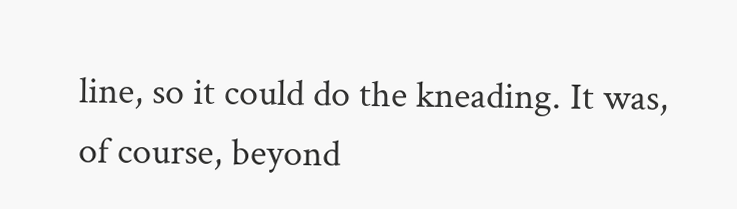line, so it could do the kneading. It was, of course, beyond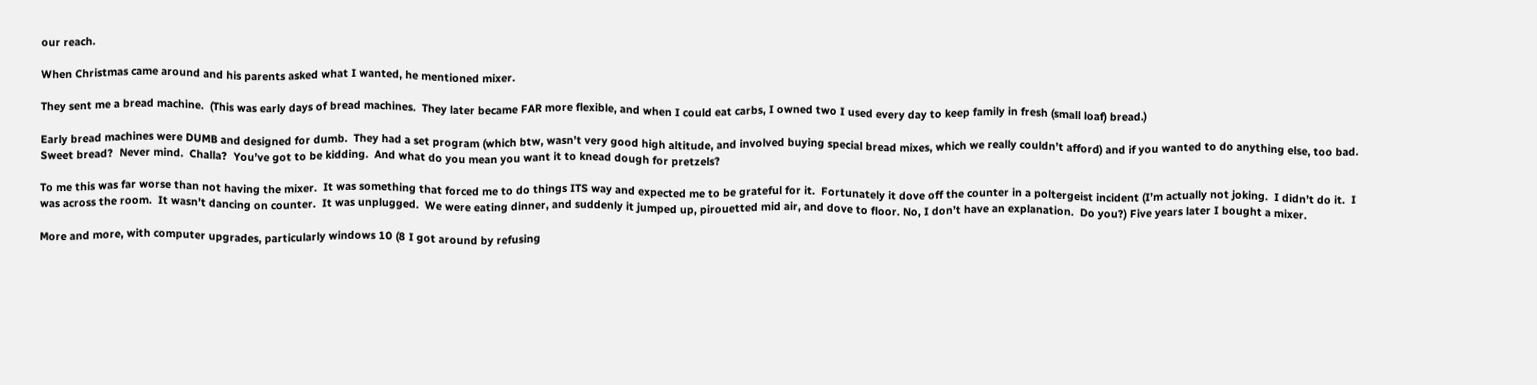our reach.

When Christmas came around and his parents asked what I wanted, he mentioned mixer.

They sent me a bread machine.  (This was early days of bread machines.  They later became FAR more flexible, and when I could eat carbs, I owned two I used every day to keep family in fresh (small loaf) bread.)

Early bread machines were DUMB and designed for dumb.  They had a set program (which btw, wasn’t very good high altitude, and involved buying special bread mixes, which we really couldn’t afford) and if you wanted to do anything else, too bad.  Sweet bread?  Never mind.  Challa?  You’ve got to be kidding.  And what do you mean you want it to knead dough for pretzels?

To me this was far worse than not having the mixer.  It was something that forced me to do things ITS way and expected me to be grateful for it.  Fortunately it dove off the counter in a poltergeist incident (I’m actually not joking.  I didn’t do it.  I was across the room.  It wasn’t dancing on counter.  It was unplugged.  We were eating dinner, and suddenly it jumped up, pirouetted mid air, and dove to floor. No, I don’t have an explanation.  Do you?) Five years later I bought a mixer.

More and more, with computer upgrades, particularly windows 10 (8 I got around by refusing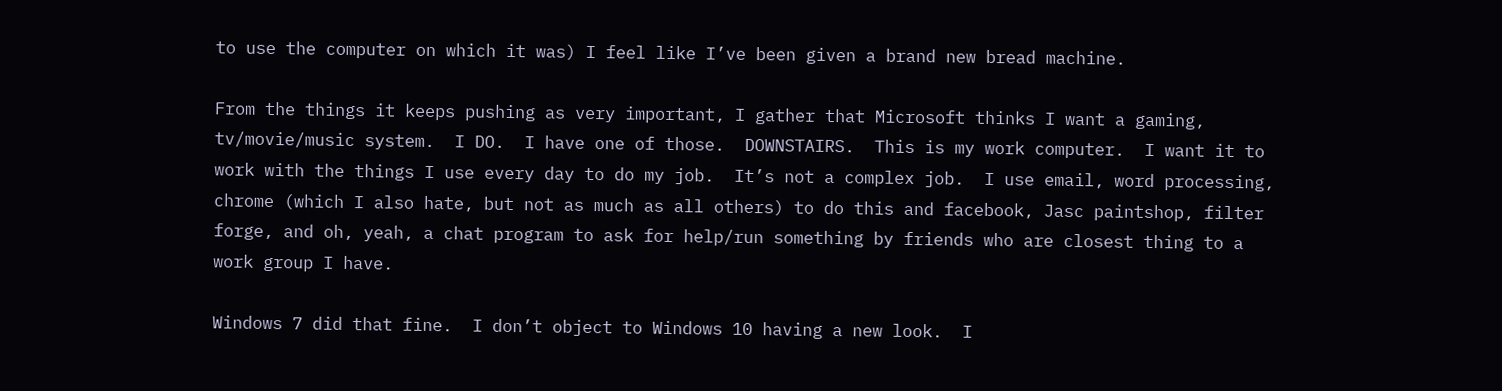to use the computer on which it was) I feel like I’ve been given a brand new bread machine.

From the things it keeps pushing as very important, I gather that Microsoft thinks I want a gaming, tv/movie/music system.  I DO.  I have one of those.  DOWNSTAIRS.  This is my work computer.  I want it to work with the things I use every day to do my job.  It’s not a complex job.  I use email, word processing, chrome (which I also hate, but not as much as all others) to do this and facebook, Jasc paintshop, filter forge, and oh, yeah, a chat program to ask for help/run something by friends who are closest thing to a work group I have.

Windows 7 did that fine.  I don’t object to Windows 10 having a new look.  I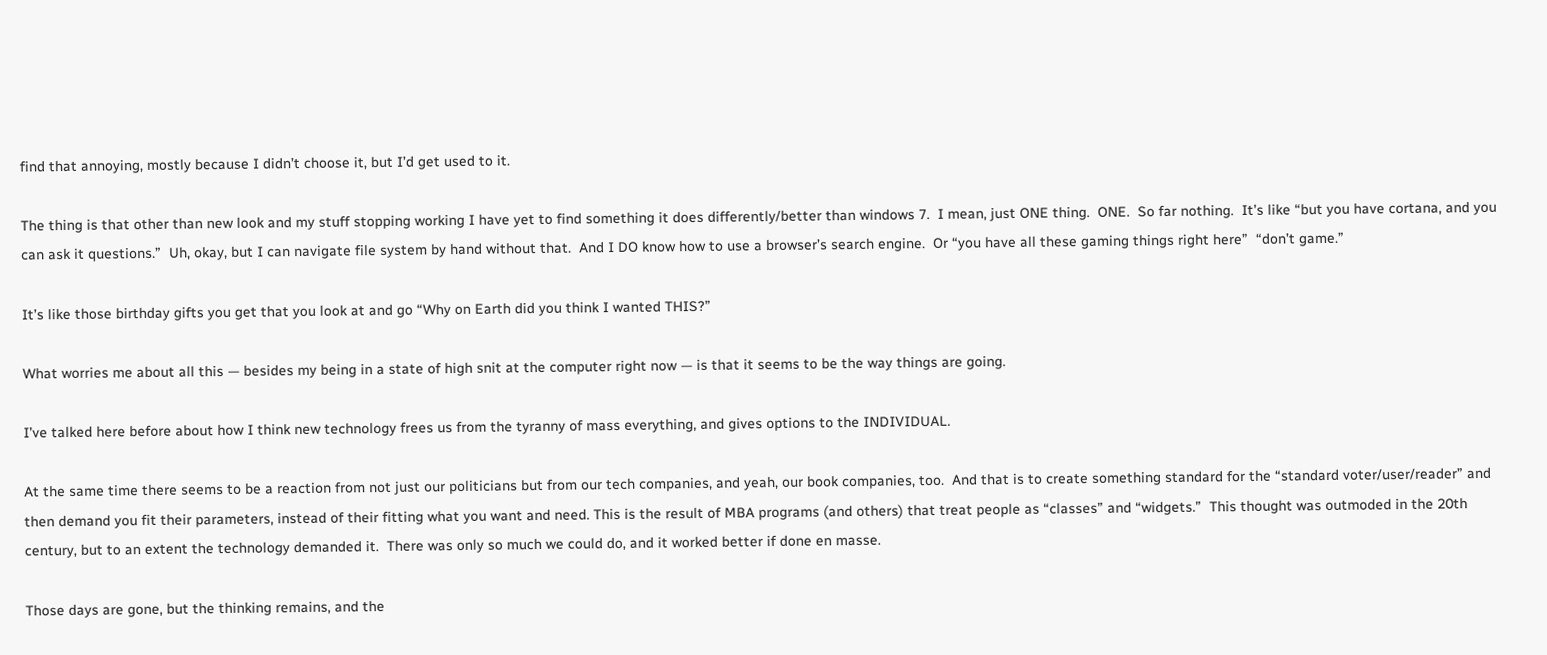find that annoying, mostly because I didn’t choose it, but I’d get used to it.

The thing is that other than new look and my stuff stopping working I have yet to find something it does differently/better than windows 7.  I mean, just ONE thing.  ONE.  So far nothing.  It’s like “but you have cortana, and you can ask it questions.”  Uh, okay, but I can navigate file system by hand without that.  And I DO know how to use a browser’s search engine.  Or “you have all these gaming things right here”  “don’t game.”

It’s like those birthday gifts you get that you look at and go “Why on Earth did you think I wanted THIS?”

What worries me about all this — besides my being in a state of high snit at the computer right now — is that it seems to be the way things are going.

I’ve talked here before about how I think new technology frees us from the tyranny of mass everything, and gives options to the INDIVIDUAL.

At the same time there seems to be a reaction from not just our politicians but from our tech companies, and yeah, our book companies, too.  And that is to create something standard for the “standard voter/user/reader” and then demand you fit their parameters, instead of their fitting what you want and need. This is the result of MBA programs (and others) that treat people as “classes” and “widgets.”  This thought was outmoded in the 20th century, but to an extent the technology demanded it.  There was only so much we could do, and it worked better if done en masse.

Those days are gone, but the thinking remains, and the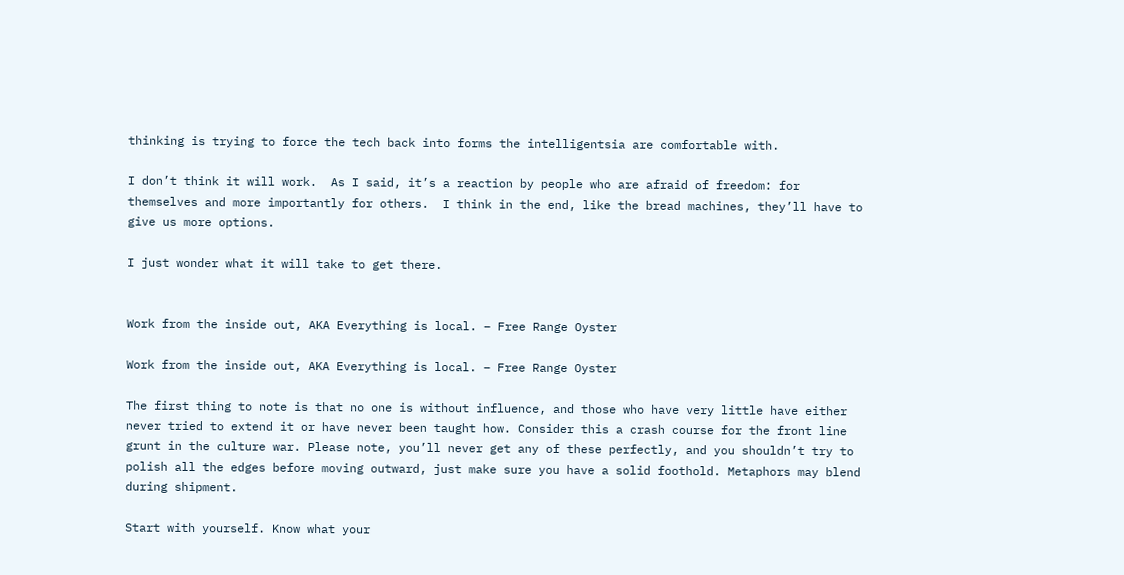thinking is trying to force the tech back into forms the intelligentsia are comfortable with.

I don’t think it will work.  As I said, it’s a reaction by people who are afraid of freedom: for themselves and more importantly for others.  I think in the end, like the bread machines, they’ll have to give us more options.

I just wonder what it will take to get there.


Work from the inside out, AKA Everything is local. – Free Range Oyster

Work from the inside out, AKA Everything is local. – Free Range Oyster

The first thing to note is that no one is without influence, and those who have very little have either never tried to extend it or have never been taught how. Consider this a crash course for the front line grunt in the culture war. Please note, you’ll never get any of these perfectly, and you shouldn’t try to polish all the edges before moving outward, just make sure you have a solid foothold. Metaphors may blend during shipment.

Start with yourself. Know what your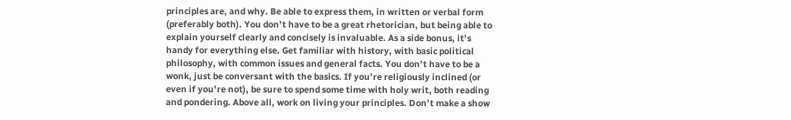principles are, and why. Be able to express them, in written or verbal form (preferably both). You don’t have to be a great rhetorician, but being able to explain yourself clearly and concisely is invaluable. As a side bonus, it’s handy for everything else. Get familiar with history, with basic political philosophy, with common issues and general facts. You don’t have to be a wonk, just be conversant with the basics. If you’re religiously inclined (or even if you’re not), be sure to spend some time with holy writ, both reading and pondering. Above all, work on living your principles. Don’t make a show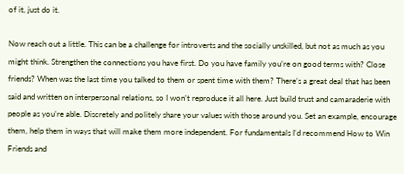of it, just do it.

Now reach out a little. This can be a challenge for introverts and the socially unskilled, but not as much as you might think. Strengthen the connections you have first. Do you have family you’re on good terms with? Close friends? When was the last time you talked to them or spent time with them? There’s a great deal that has been said and written on interpersonal relations, so I won’t reproduce it all here. Just build trust and camaraderie with people as you’re able. Discretely and politely share your values with those around you. Set an example, encourage them, help them in ways that will make them more independent. For fundamentals I’d recommend How to Win Friends and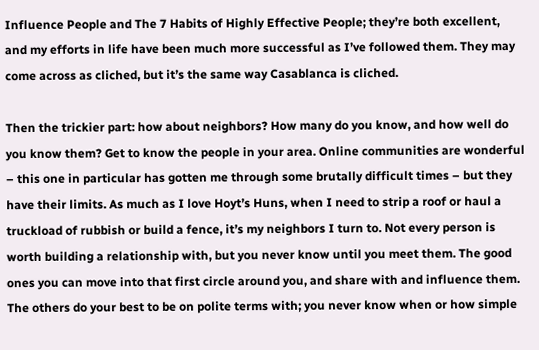Influence People and The 7 Habits of Highly Effective People; they’re both excellent, and my efforts in life have been much more successful as I’ve followed them. They may come across as cliched, but it’s the same way Casablanca is cliched.

Then the trickier part: how about neighbors? How many do you know, and how well do you know them? Get to know the people in your area. Online communities are wonderful – this one in particular has gotten me through some brutally difficult times – but they have their limits. As much as I love Hoyt’s Huns, when I need to strip a roof or haul a truckload of rubbish or build a fence, it’s my neighbors I turn to. Not every person is worth building a relationship with, but you never know until you meet them. The good ones you can move into that first circle around you, and share with and influence them. The others do your best to be on polite terms with; you never know when or how simple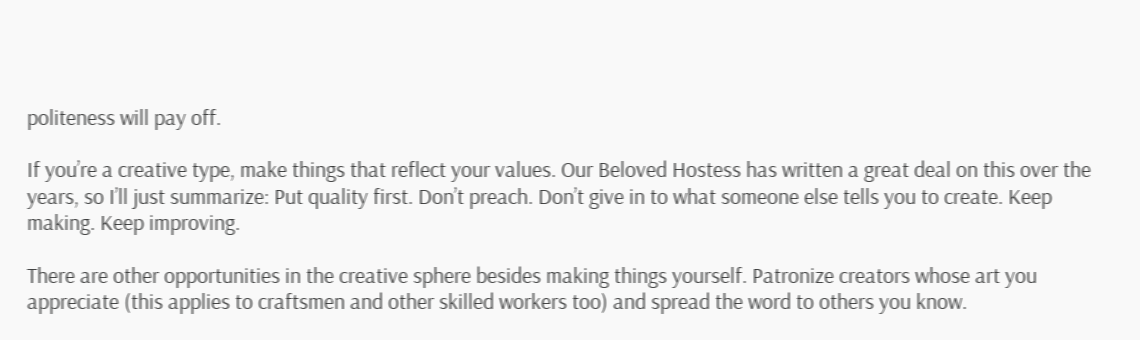politeness will pay off.

If you’re a creative type, make things that reflect your values. Our Beloved Hostess has written a great deal on this over the years, so I’ll just summarize: Put quality first. Don’t preach. Don’t give in to what someone else tells you to create. Keep making. Keep improving.

There are other opportunities in the creative sphere besides making things yourself. Patronize creators whose art you appreciate (this applies to craftsmen and other skilled workers too) and spread the word to others you know.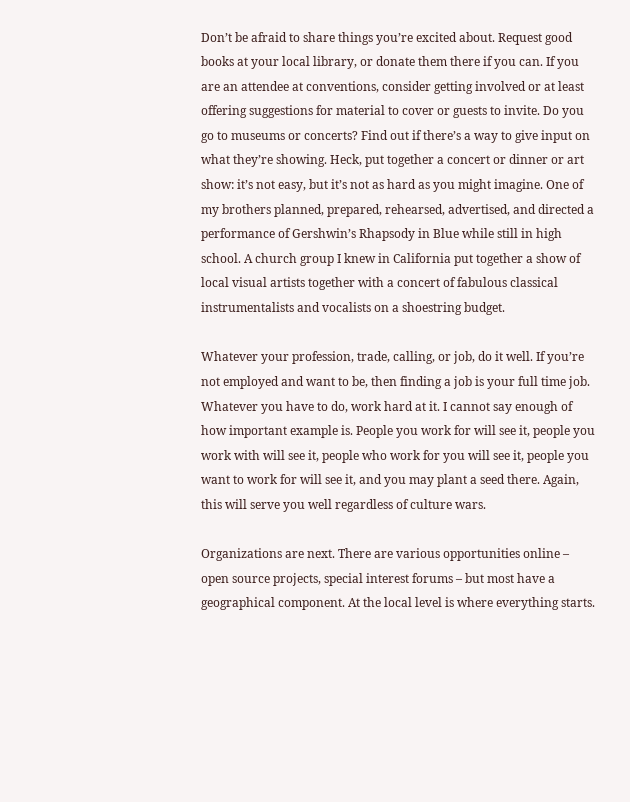Don’t be afraid to share things you’re excited about. Request good books at your local library, or donate them there if you can. If you are an attendee at conventions, consider getting involved or at least offering suggestions for material to cover or guests to invite. Do you go to museums or concerts? Find out if there’s a way to give input on what they’re showing. Heck, put together a concert or dinner or art show: it’s not easy, but it’s not as hard as you might imagine. One of my brothers planned, prepared, rehearsed, advertised, and directed a performance of Gershwin’s Rhapsody in Blue while still in high school. A church group I knew in California put together a show of local visual artists together with a concert of fabulous classical instrumentalists and vocalists on a shoestring budget.

Whatever your profession, trade, calling, or job, do it well. If you’re not employed and want to be, then finding a job is your full time job. Whatever you have to do, work hard at it. I cannot say enough of how important example is. People you work for will see it, people you work with will see it, people who work for you will see it, people you want to work for will see it, and you may plant a seed there. Again, this will serve you well regardless of culture wars.

Organizations are next. There are various opportunities online – open source projects, special interest forums – but most have a geographical component. At the local level is where everything starts.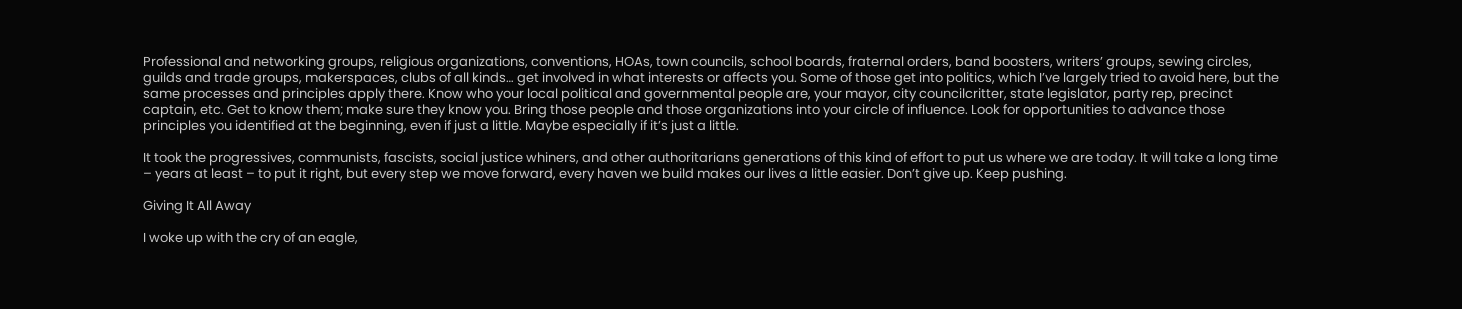Professional and networking groups, religious organizations, conventions, HOAs, town councils, school boards, fraternal orders, band boosters, writers’ groups, sewing circles, guilds and trade groups, makerspaces, clubs of all kinds… get involved in what interests or affects you. Some of those get into politics, which I’ve largely tried to avoid here, but the same processes and principles apply there. Know who your local political and governmental people are, your mayor, city councilcritter, state legislator, party rep, precinct captain, etc. Get to know them; make sure they know you. Bring those people and those organizations into your circle of influence. Look for opportunities to advance those principles you identified at the beginning, even if just a little. Maybe especially if it’s just a little.

It took the progressives, communists, fascists, social justice whiners, and other authoritarians generations of this kind of effort to put us where we are today. It will take a long time – years at least – to put it right, but every step we move forward, every haven we build makes our lives a little easier. Don’t give up. Keep pushing.

Giving It All Away

I woke up with the cry of an eagle,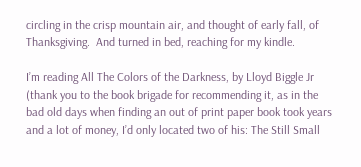circling in the crisp mountain air, and thought of early fall, of Thanksgiving.  And turned in bed, reaching for my kindle.

I’m reading All The Colors of the Darkness, by Lloyd Biggle Jr (thank you to the book brigade for recommending it, as in the bad old days when finding an out of print paper book took years and a lot of money, I’d only located two of his: The Still Small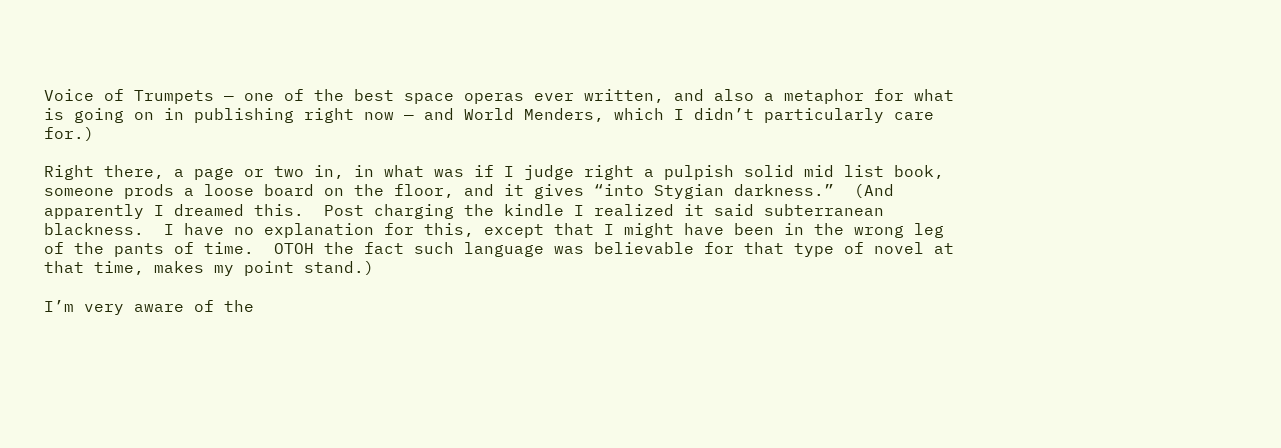Voice of Trumpets — one of the best space operas ever written, and also a metaphor for what is going on in publishing right now — and World Menders, which I didn’t particularly care for.)

Right there, a page or two in, in what was if I judge right a pulpish solid mid list book, someone prods a loose board on the floor, and it gives “into Stygian darkness.”  (And apparently I dreamed this.  Post charging the kindle I realized it said subterranean blackness.  I have no explanation for this, except that I might have been in the wrong leg of the pants of time.  OTOH the fact such language was believable for that type of novel at that time, makes my point stand.)

I’m very aware of the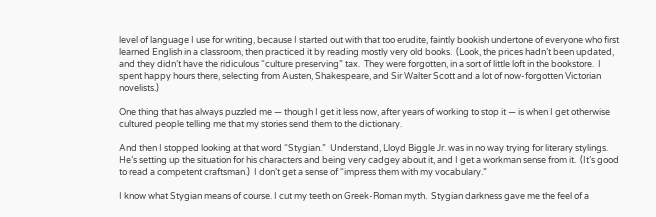level of language I use for writing, because I started out with that too erudite, faintly bookish undertone of everyone who first learned English in a classroom, then practiced it by reading mostly very old books.  (Look, the prices hadn’t been updated, and they didn’t have the ridiculous “culture preserving” tax.  They were forgotten, in a sort of little loft in the bookstore.  I spent happy hours there, selecting from Austen, Shakespeare, and Sir Walter Scott and a lot of now-forgotten Victorian novelists.)

One thing that has always puzzled me — though I get it less now, after years of working to stop it — is when I get otherwise cultured people telling me that my stories send them to the dictionary.

And then I stopped looking at that word “Stygian.”  Understand, Lloyd Biggle Jr. was in no way trying for literary stylings.  He’s setting up the situation for his characters and being very cadgey about it, and I get a workman sense from it.  (It’s good to read a competent craftsman.)  I don’t get a sense of “impress them with my vocabulary.”

I know what Stygian means of course. I cut my teeth on Greek-Roman myth.  Stygian darkness gave me the feel of a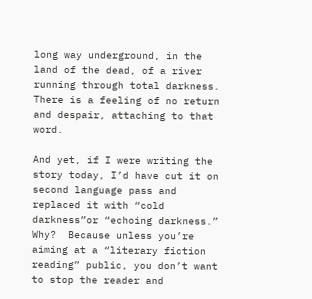long way underground, in the land of the dead, of a river running through total darkness.  There is a feeling of no return and despair, attaching to that word.

And yet, if I were writing the story today, I’d have cut it on second language pass and replaced it with “cold darkness”or “echoing darkness.”  Why?  Because unless you’re aiming at a “literary fiction reading” public, you don’t want to stop the reader and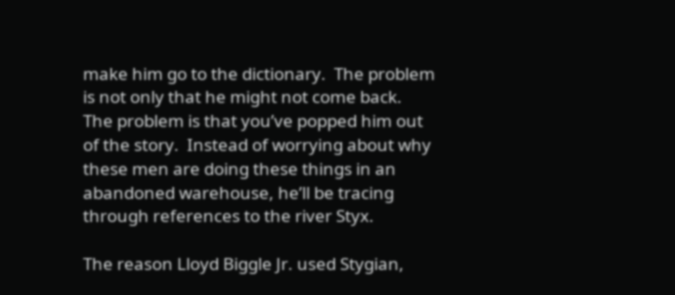make him go to the dictionary.  The problem is not only that he might not come back.  The problem is that you’ve popped him out of the story.  Instead of worrying about why these men are doing these things in an abandoned warehouse, he’ll be tracing through references to the river Styx.

The reason Lloyd Biggle Jr. used Stygian,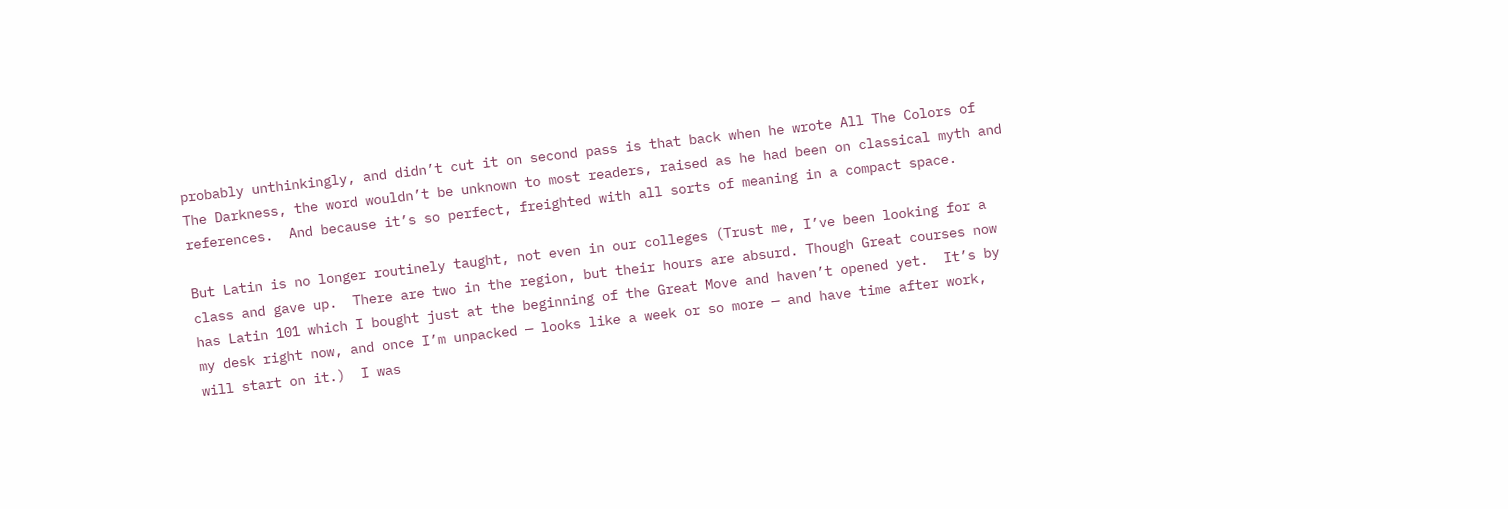probably unthinkingly, and didn’t cut it on second pass is that back when he wrote All The Colors of The Darkness, the word wouldn’t be unknown to most readers, raised as he had been on classical myth and references.  And because it’s so perfect, freighted with all sorts of meaning in a compact space.

But Latin is no longer routinely taught, not even in our colleges (Trust me, I’ve been looking for a class and gave up.  There are two in the region, but their hours are absurd. Though Great courses now has Latin 101 which I bought just at the beginning of the Great Move and haven’t opened yet.  It’s by my desk right now, and once I’m unpacked — looks like a week or so more — and have time after work, will start on it.)  I was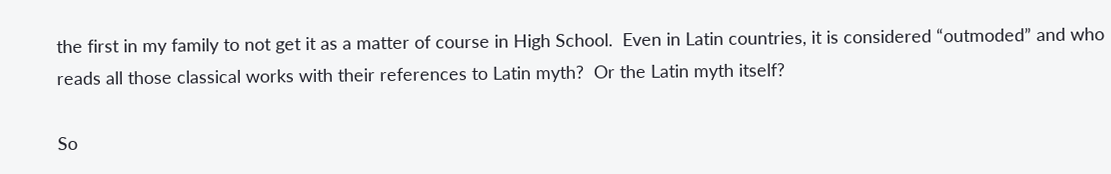the first in my family to not get it as a matter of course in High School.  Even in Latin countries, it is considered “outmoded” and who reads all those classical works with their references to Latin myth?  Or the Latin myth itself?

So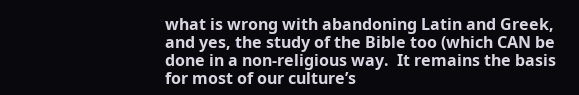what is wrong with abandoning Latin and Greek, and yes, the study of the Bible too (which CAN be done in a non-religious way.  It remains the basis for most of our culture’s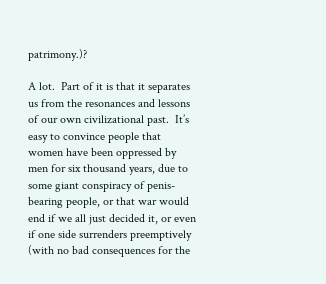patrimony.)?

A lot.  Part of it is that it separates us from the resonances and lessons of our own civilizational past.  It’s easy to convince people that women have been oppressed by men for six thousand years, due to some giant conspiracy of penis-bearing people, or that war would end if we all just decided it, or even if one side surrenders preemptively (with no bad consequences for the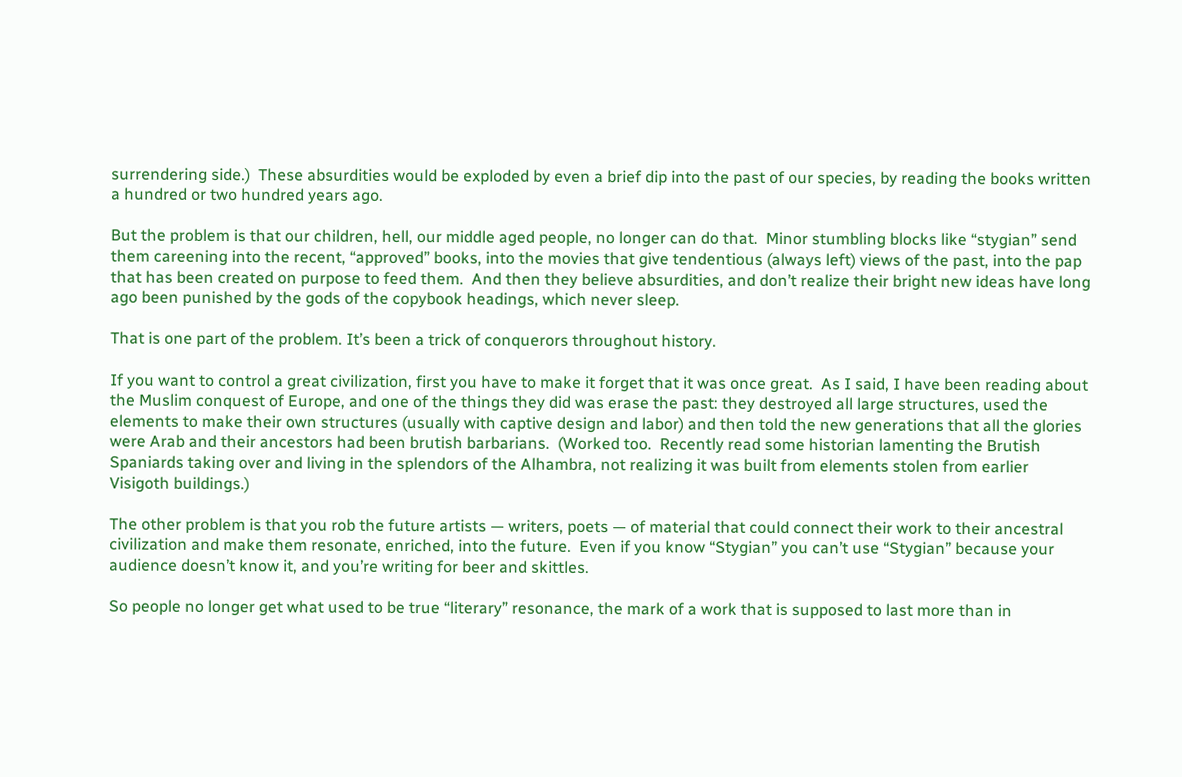surrendering side.)  These absurdities would be exploded by even a brief dip into the past of our species, by reading the books written a hundred or two hundred years ago.

But the problem is that our children, hell, our middle aged people, no longer can do that.  Minor stumbling blocks like “stygian” send them careening into the recent, “approved” books, into the movies that give tendentious (always left) views of the past, into the pap that has been created on purpose to feed them.  And then they believe absurdities, and don’t realize their bright new ideas have long ago been punished by the gods of the copybook headings, which never sleep.

That is one part of the problem. It’s been a trick of conquerors throughout history.

If you want to control a great civilization, first you have to make it forget that it was once great.  As I said, I have been reading about the Muslim conquest of Europe, and one of the things they did was erase the past: they destroyed all large structures, used the elements to make their own structures (usually with captive design and labor) and then told the new generations that all the glories were Arab and their ancestors had been brutish barbarians.  (Worked too.  Recently read some historian lamenting the Brutish Spaniards taking over and living in the splendors of the Alhambra, not realizing it was built from elements stolen from earlier Visigoth buildings.)

The other problem is that you rob the future artists — writers, poets — of material that could connect their work to their ancestral civilization and make them resonate, enriched, into the future.  Even if you know “Stygian” you can’t use “Stygian” because your audience doesn’t know it, and you’re writing for beer and skittles.

So people no longer get what used to be true “literary” resonance, the mark of a work that is supposed to last more than in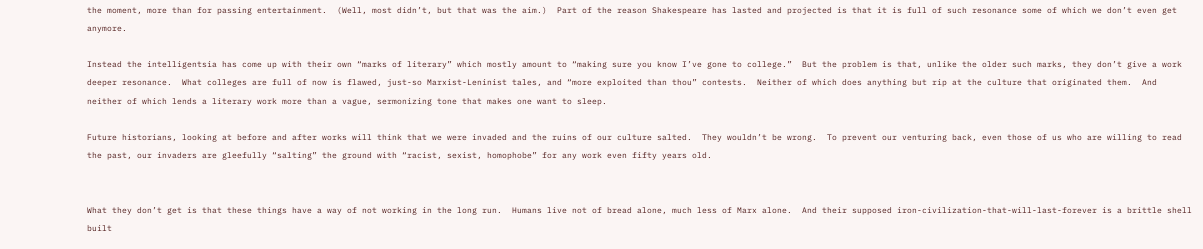the moment, more than for passing entertainment.  (Well, most didn’t, but that was the aim.)  Part of the reason Shakespeare has lasted and projected is that it is full of such resonance some of which we don’t even get anymore.

Instead the intelligentsia has come up with their own “marks of literary” which mostly amount to “making sure you know I’ve gone to college.”  But the problem is that, unlike the older such marks, they don’t give a work deeper resonance.  What colleges are full of now is flawed, just-so Marxist-Leninist tales, and “more exploited than thou” contests.  Neither of which does anything but rip at the culture that originated them.  And neither of which lends a literary work more than a vague, sermonizing tone that makes one want to sleep.

Future historians, looking at before and after works will think that we were invaded and the ruins of our culture salted.  They wouldn’t be wrong.  To prevent our venturing back, even those of us who are willing to read the past, our invaders are gleefully “salting” the ground with “racist, sexist, homophobe” for any work even fifty years old.


What they don’t get is that these things have a way of not working in the long run.  Humans live not of bread alone, much less of Marx alone.  And their supposed iron-civilization-that-will-last-forever is a brittle shell built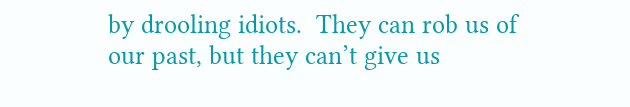by drooling idiots.  They can rob us of our past, but they can’t give us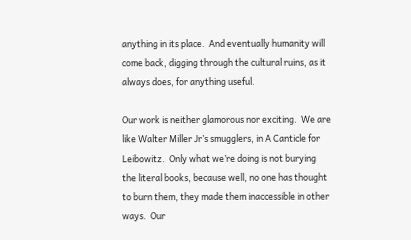anything in its place.  And eventually humanity will come back, digging through the cultural ruins, as it always does, for anything useful.

Our work is neither glamorous nor exciting.  We are like Walter Miller Jr’s smugglers, in A Canticle for Leibowitz.  Only what we’re doing is not burying the literal books, because well, no one has thought to burn them, they made them inaccessible in other ways.  Our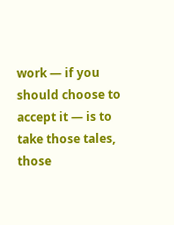work — if you should choose to accept it — is to take those tales, those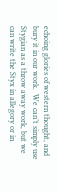echoing glories of western thought, and bury it in our work.  We can’t simply use Stygian as a throw away work, but we can write the Styx in allegory or in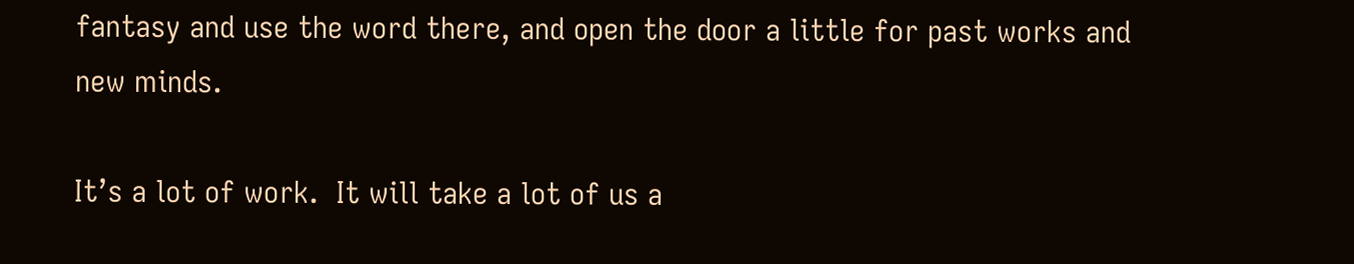fantasy and use the word there, and open the door a little for past works and new minds.

It’s a lot of work.  It will take a lot of us a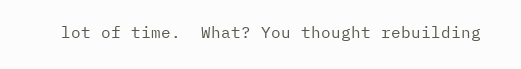lot of time.  What? You thought rebuilding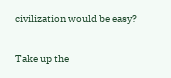civilization would be easy?

Take up the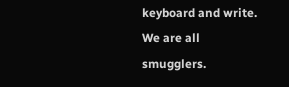keyboard and write.  We are all smugglers.